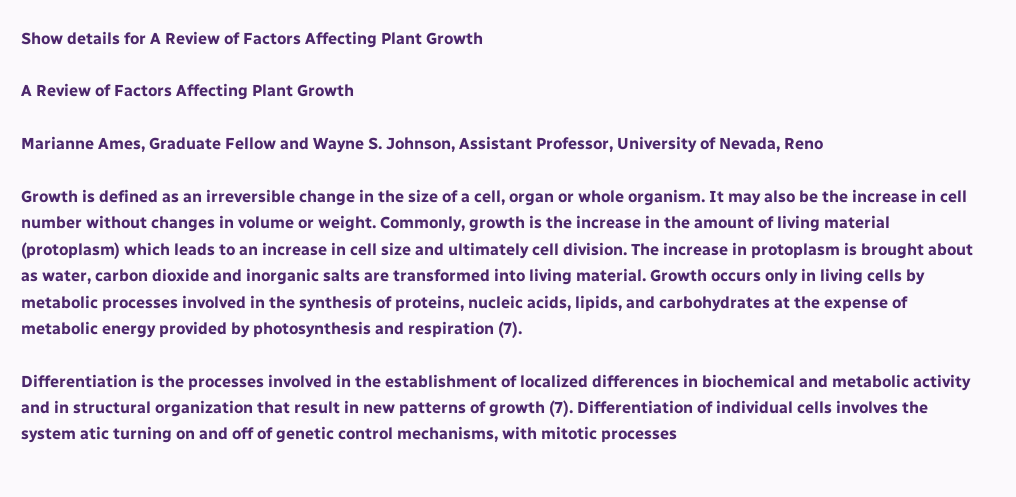Show details for A Review of Factors Affecting Plant Growth

A Review of Factors Affecting Plant Growth

Marianne Ames, Graduate Fellow and Wayne S. Johnson, Assistant Professor, University of Nevada, Reno

Growth is defined as an irreversible change in the size of a cell, organ or whole organism. It may also be the increase in cell number without changes in volume or weight. Commonly, growth is the increase in the amount of living material (protoplasm) which leads to an increase in cell size and ultimately cell division. The increase in protoplasm is brought about as water, carbon dioxide and inorganic salts are transformed into living material. Growth occurs only in living cells by metabolic processes involved in the synthesis of proteins, nucleic acids, lipids, and carbohydrates at the expense of metabolic energy provided by photosynthesis and respiration (7).

Differentiation is the processes involved in the establishment of localized differences in biochemical and metabolic activity and in structural organization that result in new patterns of growth (7). Differentiation of individual cells involves the system atic turning on and off of genetic control mechanisms, with mitotic processes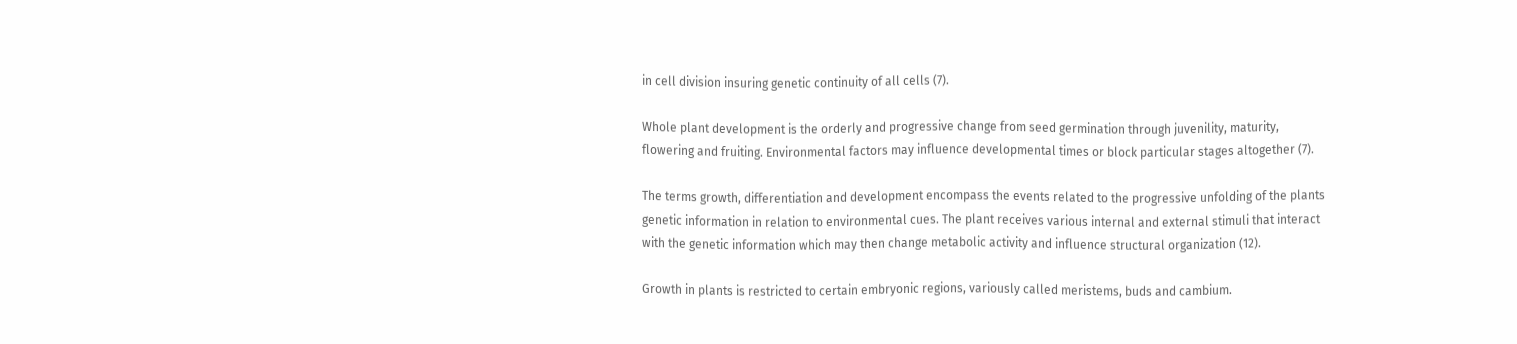in cell division insuring genetic continuity of all cells (7).

Whole plant development is the orderly and progressive change from seed germination through juvenility, maturity, flowering and fruiting. Environmental factors may influence developmental times or block particular stages altogether (7).

The terms growth, differentiation and development encompass the events related to the progressive unfolding of the plants genetic information in relation to environmental cues. The plant receives various internal and external stimuli that interact with the genetic information which may then change metabolic activity and influence structural organization (12).

Growth in plants is restricted to certain embryonic regions, variously called meristems, buds and cambium.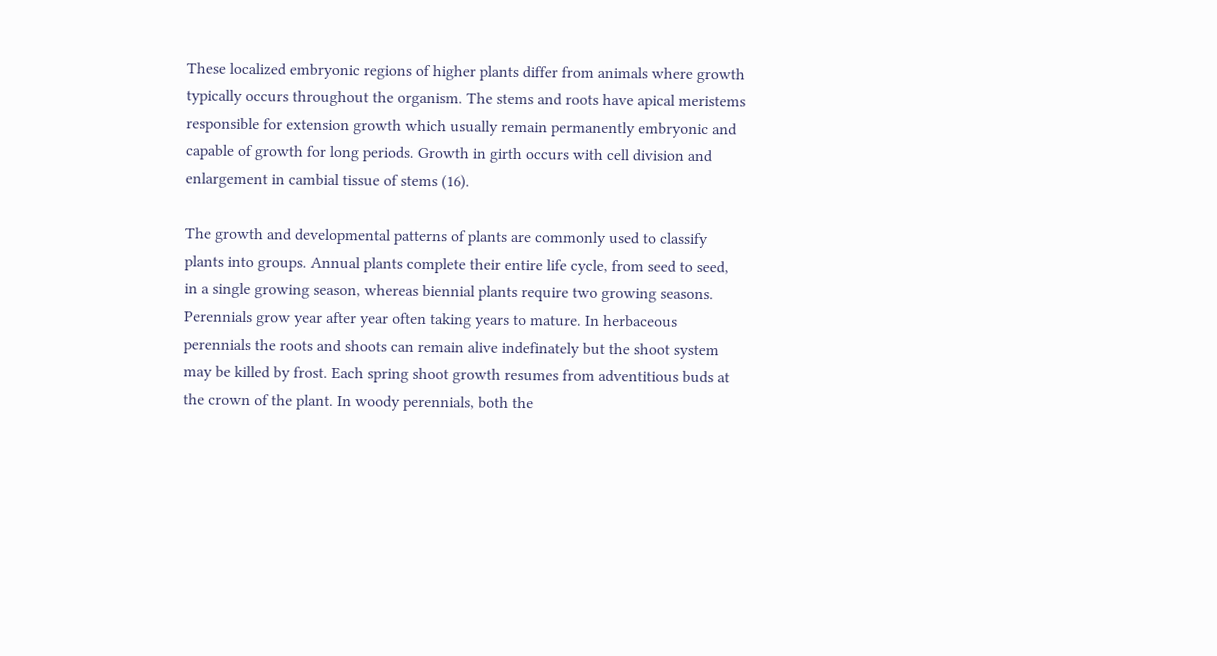These localized embryonic regions of higher plants differ from animals where growth typically occurs throughout the organism. The stems and roots have apical meristems responsible for extension growth which usually remain permanently embryonic and capable of growth for long periods. Growth in girth occurs with cell division and enlargement in cambial tissue of stems (16).

The growth and developmental patterns of plants are commonly used to classify plants into groups. Annual plants complete their entire life cycle, from seed to seed, in a single growing season, whereas biennial plants require two growing seasons. Perennials grow year after year often taking years to mature. In herbaceous perennials the roots and shoots can remain alive indefinately but the shoot system may be killed by frost. Each spring shoot growth resumes from adventitious buds at the crown of the plant. In woody perennials, both the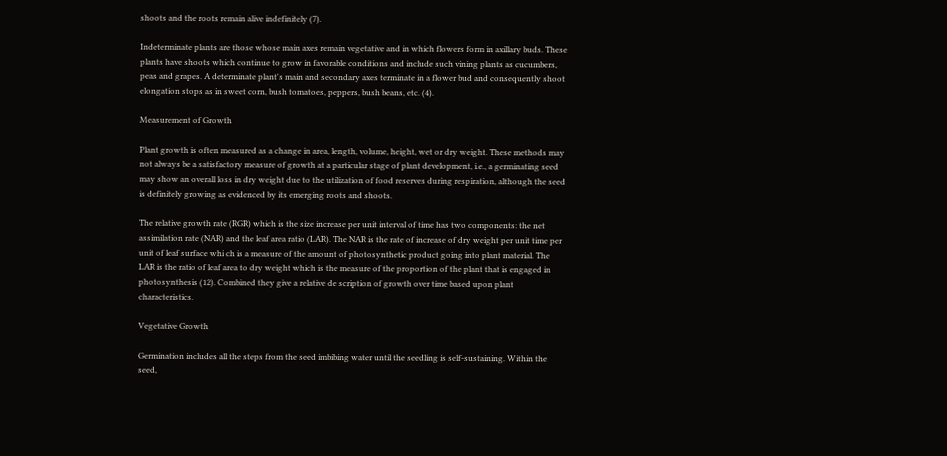shoots and the roots remain alive indefinitely (7).

Indeterminate plants are those whose main axes remain vegetative and in which flowers form in axillary buds. These plants have shoots which continue to grow in favorable conditions and include such vining plants as cucumbers, peas and grapes. A determinate plant's main and secondary axes terminate in a flower bud and consequently shoot elongation stops as in sweet corn, bush tomatoes, peppers, bush beans, etc. (4).

Measurement of Growth

Plant growth is often measured as a change in area, length, volume, height, wet or dry weight. These methods may not always be a satisfactory measure of growth at a particular stage of plant development, i.e., a germinating seed may show an overall loss in dry weight due to the utilization of food reserves during respiration, although the seed is definitely growing as evidenced by its emerging roots and shoots.

The relative growth rate (RGR) which is the size increase per unit interval of time has two components: the net assimilation rate (NAR) and the leaf area ratio (LAR). The NAR is the rate of increase of dry weight per unit time per unit of leaf surface whi ch is a measure of the amount of photosynthetic product going into plant material. The LAR is the ratio of leaf area to dry weight which is the measure of the proportion of the plant that is engaged in photosynthesis (12). Combined they give a relative de scription of growth over time based upon plant characteristics.

Vegetative Growth

Germination includes all the steps from the seed imbibing water until the seedling is self-sustaining. Within the seed,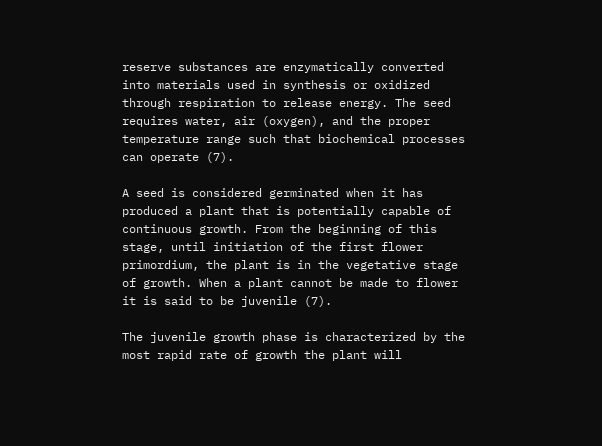reserve substances are enzymatically converted into materials used in synthesis or oxidized through respiration to release energy. The seed requires water, air (oxygen), and the proper temperature range such that biochemical processes can operate (7).

A seed is considered germinated when it has produced a plant that is potentially capable of continuous growth. From the beginning of this stage, until initiation of the first flower primordium, the plant is in the vegetative stage of growth. When a plant cannot be made to flower it is said to be juvenile (7).

The juvenile growth phase is characterized by the most rapid rate of growth the plant will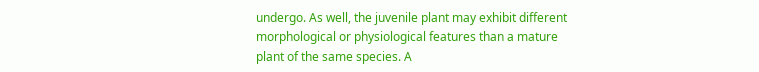undergo. As well, the juvenile plant may exhibit different morphological or physiological features than a mature plant of the same species. A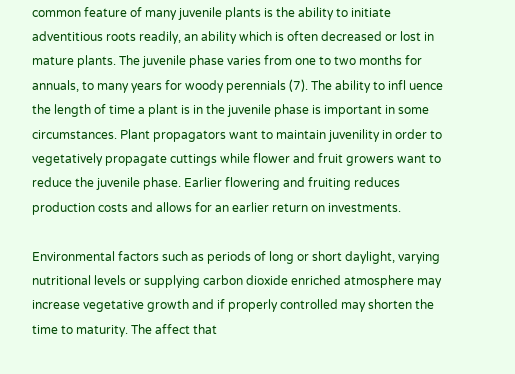common feature of many juvenile plants is the ability to initiate adventitious roots readily, an ability which is often decreased or lost in mature plants. The juvenile phase varies from one to two months for annuals, to many years for woody perennials (7). The ability to infl uence the length of time a plant is in the juvenile phase is important in some circumstances. Plant propagators want to maintain juvenility in order to vegetatively propagate cuttings while flower and fruit growers want to reduce the juvenile phase. Earlier flowering and fruiting reduces production costs and allows for an earlier return on investments.

Environmental factors such as periods of long or short daylight, varying nutritional levels or supplying carbon dioxide enriched atmosphere may increase vegetative growth and if properly controlled may shorten the time to maturity. The affect that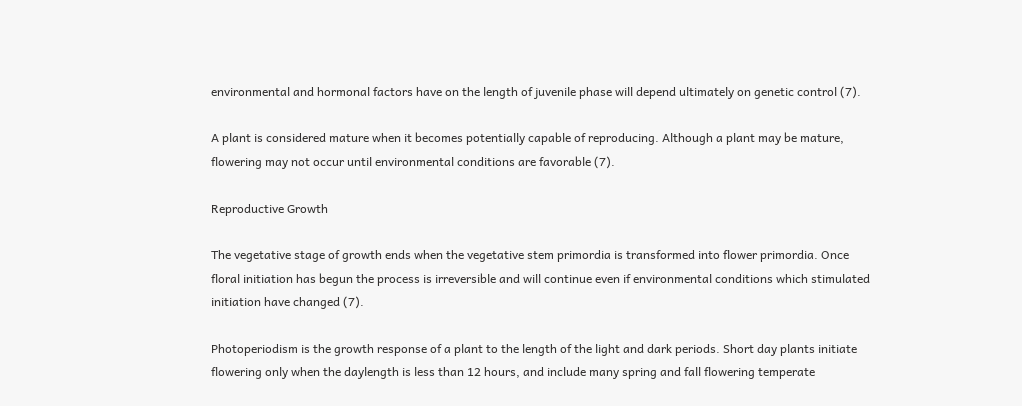environmental and hormonal factors have on the length of juvenile phase will depend ultimately on genetic control (7).

A plant is considered mature when it becomes potentially capable of reproducing. Although a plant may be mature, flowering may not occur until environmental conditions are favorable (7).

Reproductive Growth

The vegetative stage of growth ends when the vegetative stem primordia is transformed into flower primordia. Once floral initiation has begun the process is irreversible and will continue even if environmental conditions which stimulated initiation have changed (7).

Photoperiodism is the growth response of a plant to the length of the light and dark periods. Short day plants initiate flowering only when the daylength is less than 12 hours, and include many spring and fall flowering temperate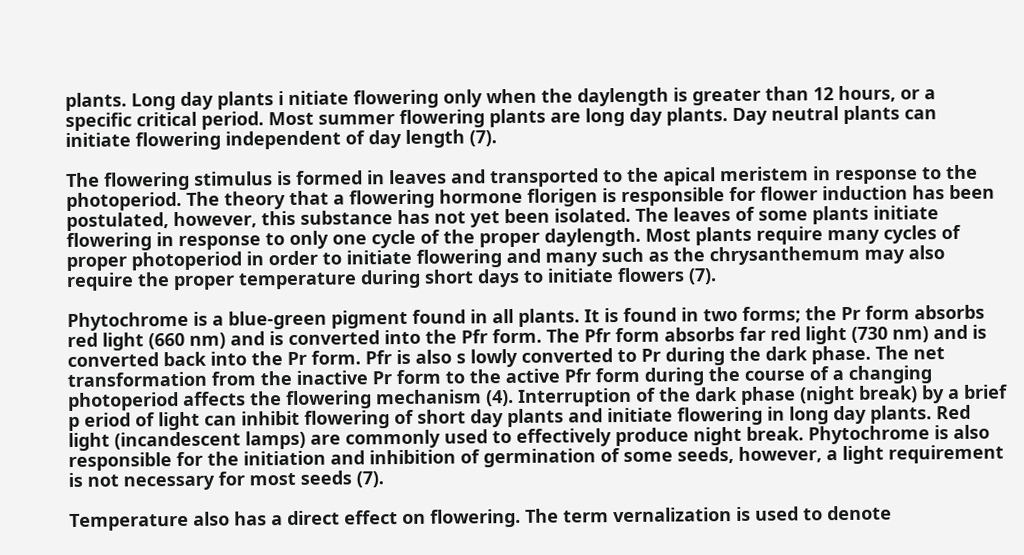plants. Long day plants i nitiate flowering only when the daylength is greater than 12 hours, or a specific critical period. Most summer flowering plants are long day plants. Day neutral plants can initiate flowering independent of day length (7).

The flowering stimulus is formed in leaves and transported to the apical meristem in response to the photoperiod. The theory that a flowering hormone florigen is responsible for flower induction has been postulated, however, this substance has not yet been isolated. The leaves of some plants initiate flowering in response to only one cycle of the proper daylength. Most plants require many cycles of proper photoperiod in order to initiate flowering and many such as the chrysanthemum may also require the proper temperature during short days to initiate flowers (7).

Phytochrome is a blue-green pigment found in all plants. It is found in two forms; the Pr form absorbs red light (660 nm) and is converted into the Pfr form. The Pfr form absorbs far red light (730 nm) and is converted back into the Pr form. Pfr is also s lowly converted to Pr during the dark phase. The net transformation from the inactive Pr form to the active Pfr form during the course of a changing photoperiod affects the flowering mechanism (4). Interruption of the dark phase (night break) by a brief p eriod of light can inhibit flowering of short day plants and initiate flowering in long day plants. Red light (incandescent lamps) are commonly used to effectively produce night break. Phytochrome is also responsible for the initiation and inhibition of germination of some seeds, however, a light requirement is not necessary for most seeds (7).

Temperature also has a direct effect on flowering. The term vernalization is used to denote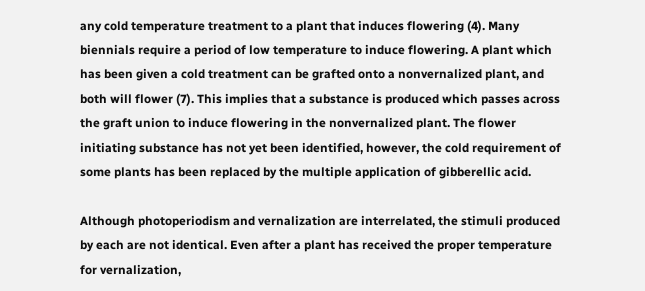any cold temperature treatment to a plant that induces flowering (4). Many biennials require a period of low temperature to induce flowering. A plant which has been given a cold treatment can be grafted onto a nonvernalized plant, and both will flower (7). This implies that a substance is produced which passes across the graft union to induce flowering in the nonvernalized plant. The flower initiating substance has not yet been identified, however, the cold requirement of some plants has been replaced by the multiple application of gibberellic acid.

Although photoperiodism and vernalization are interrelated, the stimuli produced by each are not identical. Even after a plant has received the proper temperature for vernalization,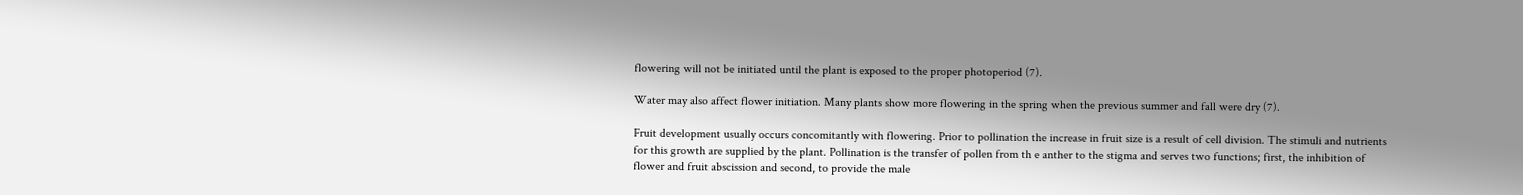flowering will not be initiated until the plant is exposed to the proper photoperiod (7).

Water may also affect flower initiation. Many plants show more flowering in the spring when the previous summer and fall were dry (7).

Fruit development usually occurs concomitantly with flowering. Prior to pollination the increase in fruit size is a result of cell division. The stimuli and nutrients for this growth are supplied by the plant. Pollination is the transfer of pollen from th e anther to the stigma and serves two functions; first, the inhibition of flower and fruit abscission and second, to provide the male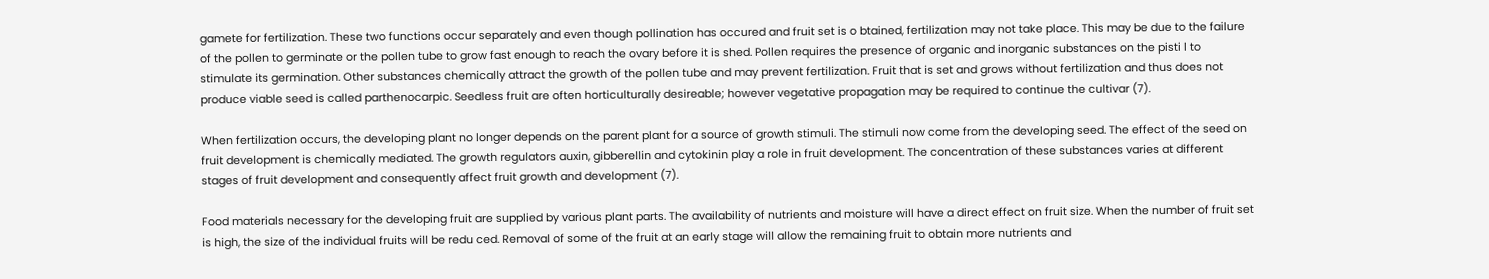gamete for fertilization. These two functions occur separately and even though pollination has occured and fruit set is o btained, fertilization may not take place. This may be due to the failure of the pollen to germinate or the pollen tube to grow fast enough to reach the ovary before it is shed. Pollen requires the presence of organic and inorganic substances on the pisti l to stimulate its germination. Other substances chemically attract the growth of the pollen tube and may prevent fertilization. Fruit that is set and grows without fertilization and thus does not produce viable seed is called parthenocarpic. Seedless fruit are often horticulturally desireable; however vegetative propagation may be required to continue the cultivar (7).

When fertilization occurs, the developing plant no longer depends on the parent plant for a source of growth stimuli. The stimuli now come from the developing seed. The effect of the seed on fruit development is chemically mediated. The growth regulators auxin, gibberellin and cytokinin play a role in fruit development. The concentration of these substances varies at different stages of fruit development and consequently affect fruit growth and development (7).

Food materials necessary for the developing fruit are supplied by various plant parts. The availability of nutrients and moisture will have a direct effect on fruit size. When the number of fruit set is high, the size of the individual fruits will be redu ced. Removal of some of the fruit at an early stage will allow the remaining fruit to obtain more nutrients and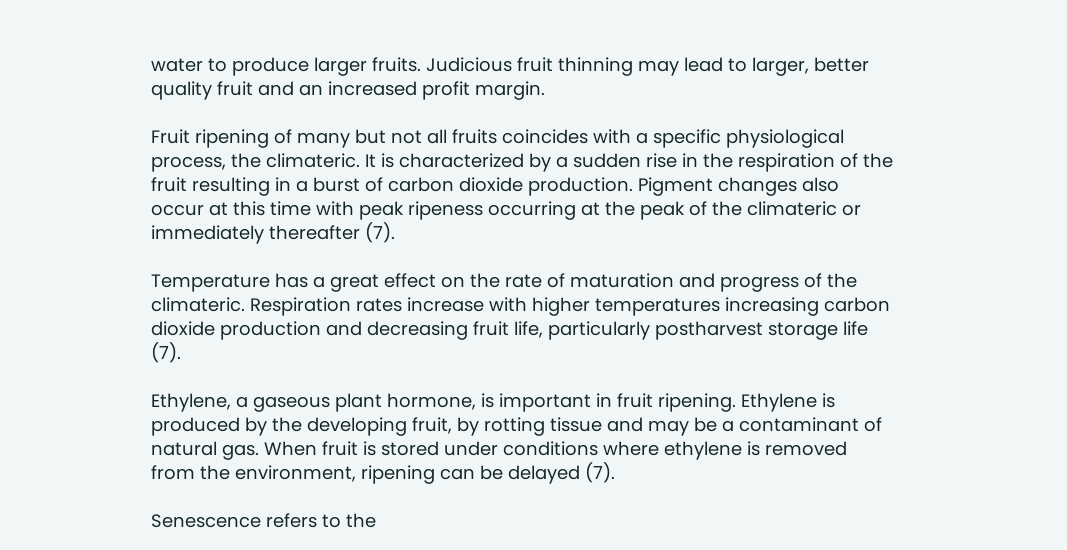water to produce larger fruits. Judicious fruit thinning may lead to larger, better quality fruit and an increased profit margin.

Fruit ripening of many but not all fruits coincides with a specific physiological process, the climateric. It is characterized by a sudden rise in the respiration of the fruit resulting in a burst of carbon dioxide production. Pigment changes also occur at this time with peak ripeness occurring at the peak of the climateric or immediately thereafter (7).

Temperature has a great effect on the rate of maturation and progress of the climateric. Respiration rates increase with higher temperatures increasing carbon dioxide production and decreasing fruit life, particularly postharvest storage life (7).

Ethylene, a gaseous plant hormone, is important in fruit ripening. Ethylene is produced by the developing fruit, by rotting tissue and may be a contaminant of natural gas. When fruit is stored under conditions where ethylene is removed from the environment, ripening can be delayed (7).

Senescence refers to the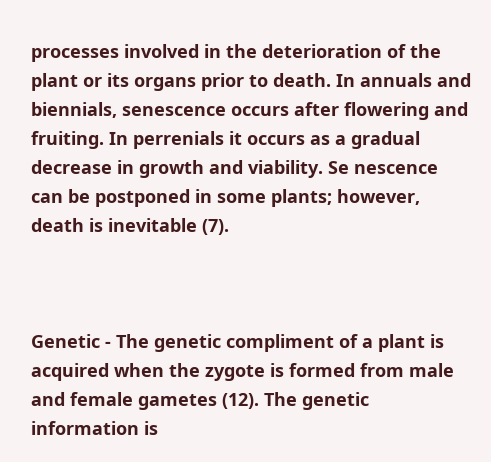processes involved in the deterioration of the plant or its organs prior to death. In annuals and biennials, senescence occurs after flowering and fruiting. In perrenials it occurs as a gradual decrease in growth and viability. Se nescence can be postponed in some plants; however, death is inevitable (7).



Genetic - The genetic compliment of a plant is acquired when the zygote is formed from male and female gametes (12). The genetic information is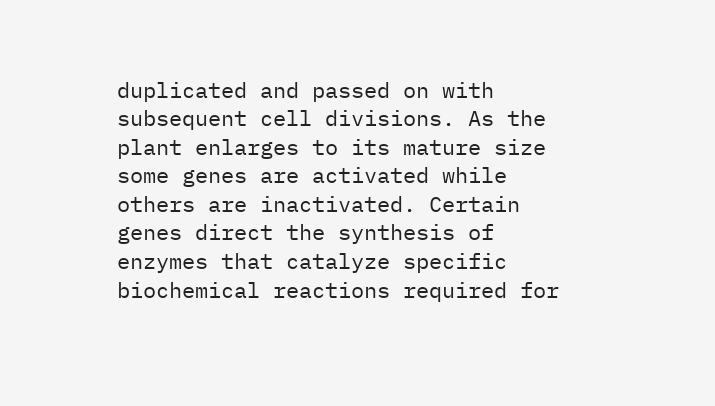duplicated and passed on with subsequent cell divisions. As the plant enlarges to its mature size some genes are activated while others are inactivated. Certain genes direct the synthesis of enzymes that catalyze specific biochemical reactions required for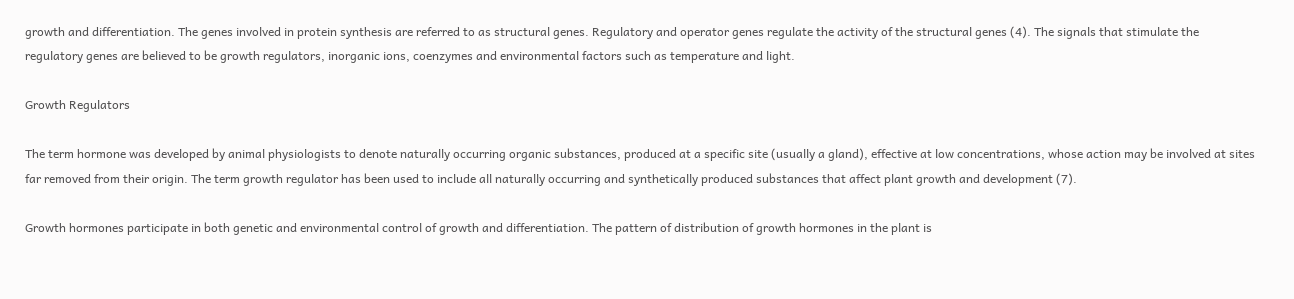growth and differentiation. The genes involved in protein synthesis are referred to as structural genes. Regulatory and operator genes regulate the activity of the structural genes (4). The signals that stimulate the regulatory genes are believed to be growth regulators, inorganic ions, coenzymes and environmental factors such as temperature and light.

Growth Regulators

The term hormone was developed by animal physiologists to denote naturally occurring organic substances, produced at a specific site (usually a gland), effective at low concentrations, whose action may be involved at sites far removed from their origin. The term growth regulator has been used to include all naturally occurring and synthetically produced substances that affect plant growth and development (7).

Growth hormones participate in both genetic and environmental control of growth and differentiation. The pattern of distribution of growth hormones in the plant is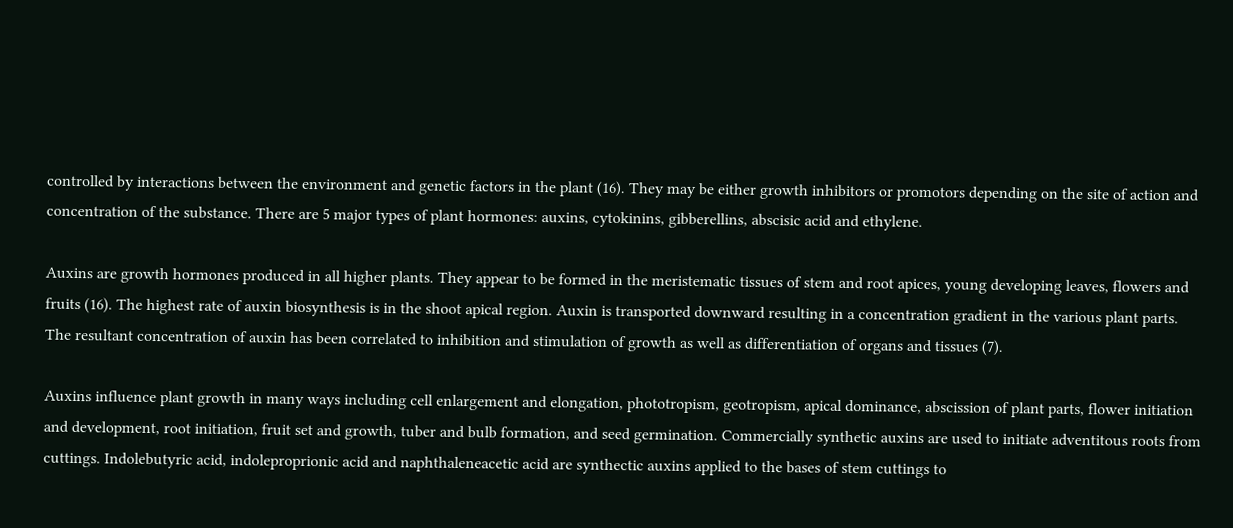controlled by interactions between the environment and genetic factors in the plant (16). They may be either growth inhibitors or promotors depending on the site of action and concentration of the substance. There are 5 major types of plant hormones: auxins, cytokinins, gibberellins, abscisic acid and ethylene.

Auxins are growth hormones produced in all higher plants. They appear to be formed in the meristematic tissues of stem and root apices, young developing leaves, flowers and fruits (16). The highest rate of auxin biosynthesis is in the shoot apical region. Auxin is transported downward resulting in a concentration gradient in the various plant parts. The resultant concentration of auxin has been correlated to inhibition and stimulation of growth as well as differentiation of organs and tissues (7).

Auxins influence plant growth in many ways including cell enlargement and elongation, phototropism, geotropism, apical dominance, abscission of plant parts, flower initiation and development, root initiation, fruit set and growth, tuber and bulb formation, and seed germination. Commercially synthetic auxins are used to initiate adventitous roots from cuttings. Indolebutyric acid, indoleproprionic acid and naphthaleneacetic acid are synthectic auxins applied to the bases of stem cuttings to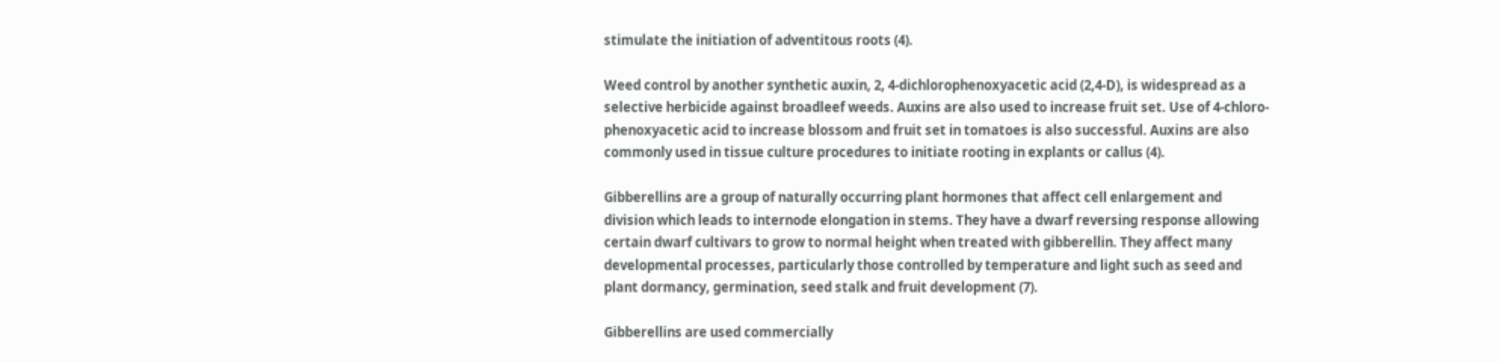stimulate the initiation of adventitous roots (4).

Weed control by another synthetic auxin, 2, 4-dichlorophenoxyacetic acid (2,4-D), is widespread as a selective herbicide against broadleef weeds. Auxins are also used to increase fruit set. Use of 4-chloro-phenoxyacetic acid to increase blossom and fruit set in tomatoes is also successful. Auxins are also commonly used in tissue culture procedures to initiate rooting in explants or callus (4).

Gibberellins are a group of naturally occurring plant hormones that affect cell enlargement and division which leads to internode elongation in stems. They have a dwarf reversing response allowing certain dwarf cultivars to grow to normal height when treated with gibberellin. They affect many developmental processes, particularly those controlled by temperature and light such as seed and plant dormancy, germination, seed stalk and fruit development (7).

Gibberellins are used commercially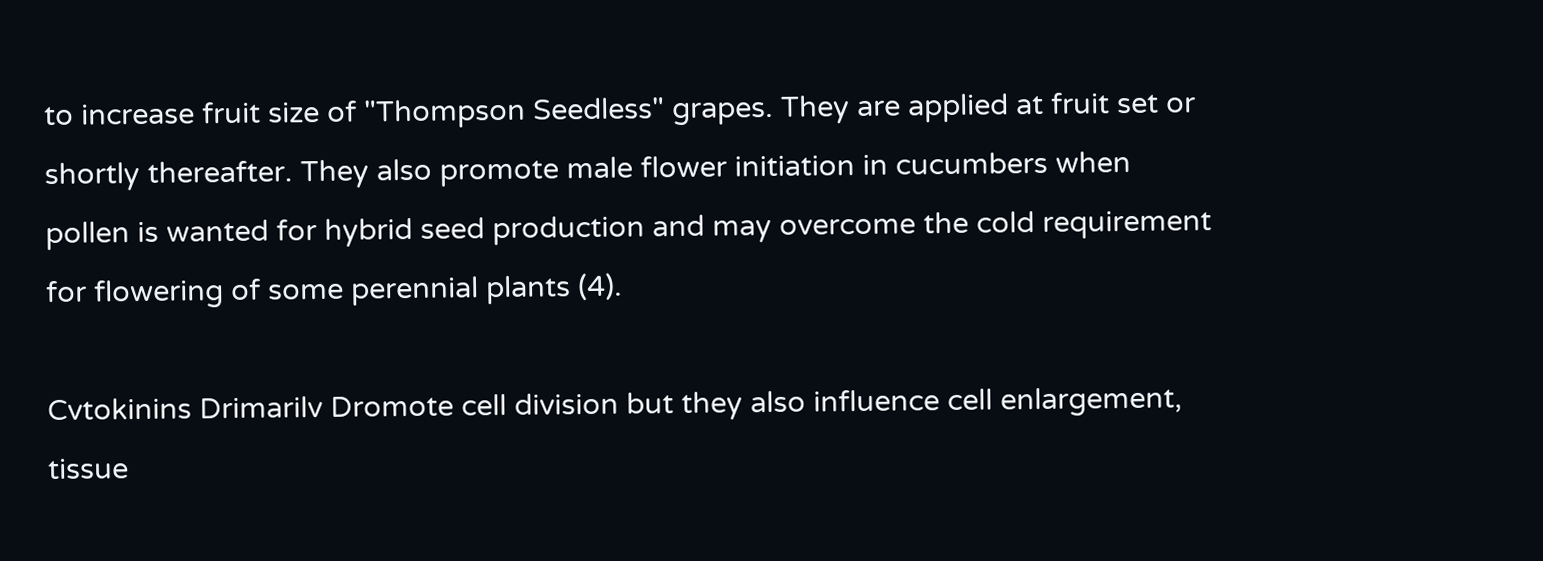to increase fruit size of "Thompson Seedless" grapes. They are applied at fruit set or shortly thereafter. They also promote male flower initiation in cucumbers when pollen is wanted for hybrid seed production and may overcome the cold requirement for flowering of some perennial plants (4).

Cvtokinins Drimarilv Dromote cell division but they also influence cell enlargement, tissue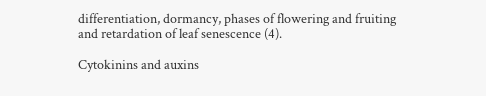differentiation, dormancy, phases of flowering and fruiting and retardation of leaf senescence (4).

Cytokinins and auxins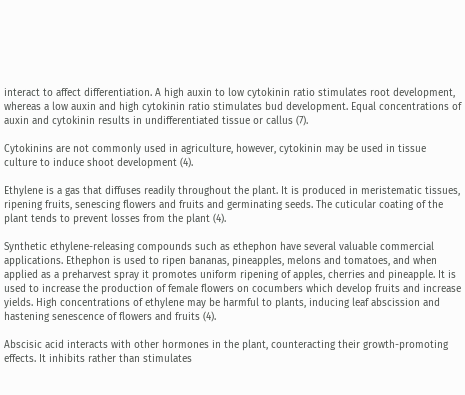interact to affect differentiation. A high auxin to low cytokinin ratio stimulates root development, whereas a low auxin and high cytokinin ratio stimulates bud development. Equal concentrations of auxin and cytokinin results in undifferentiated tissue or callus (7).

Cytokinins are not commonly used in agriculture, however, cytokinin may be used in tissue culture to induce shoot development (4).

Ethylene is a gas that diffuses readily throughout the plant. It is produced in meristematic tissues, ripening fruits, senescing flowers and fruits and germinating seeds. The cuticular coating of the plant tends to prevent losses from the plant (4).

Synthetic ethylene-releasing compounds such as ethephon have several valuable commercial applications. Ethephon is used to ripen bananas, pineapples, melons and tomatoes, and when applied as a preharvest spray it promotes uniform ripening of apples, cherries and pineapple. It is used to increase the production of female flowers on cocumbers which develop fruits and increase yields. High concentrations of ethylene may be harmful to plants, inducing leaf abscission and hastening senescence of flowers and fruits (4).

Abscisic acid interacts with other hormones in the plant, counteracting their growth-promoting effects. It inhibits rather than stimulates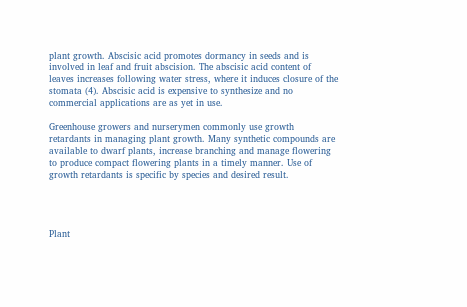plant growth. Abscisic acid promotes dormancy in seeds and is involved in leaf and fruit abscision. The abscisic acid content of leaves increases following water stress, where it induces closure of the stomata (4). Abscisic acid is expensive to synthesize and no commercial applications are as yet in use.

Greenhouse growers and nurserymen commonly use growth retardants in managing plant growth. Many synthetic compounds are available to dwarf plants, increase branching and manage flowering to produce compact flowering plants in a timely manner. Use of growth retardants is specific by species and desired result.




Plant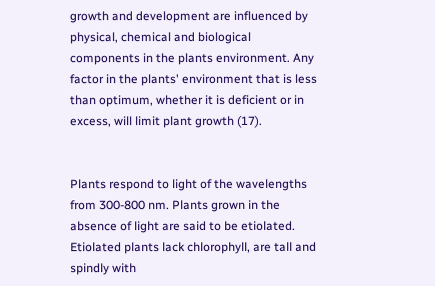growth and development are influenced by physical, chemical and biological components in the plants environment. Any factor in the plants' environment that is less than optimum, whether it is deficient or in excess, will limit plant growth (17).


Plants respond to light of the wavelengths from 300-800 nm. Plants grown in the absence of light are said to be etiolated. Etiolated plants lack chlorophyll, are tall and spindly with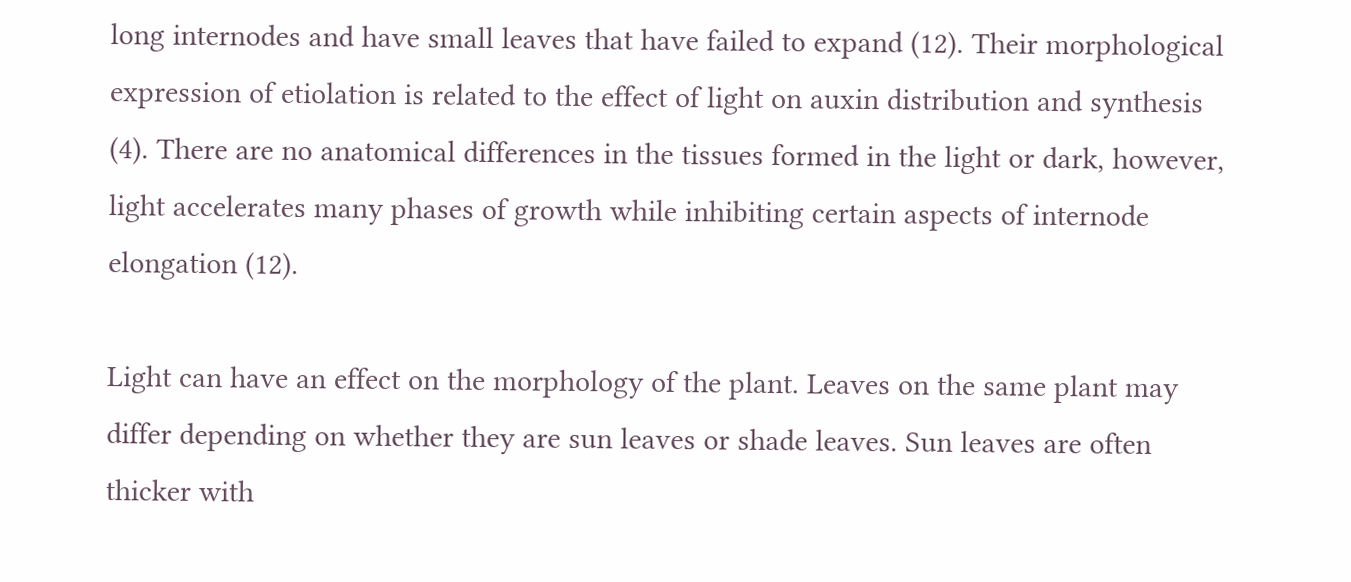long internodes and have small leaves that have failed to expand (12). Their morphological expression of etiolation is related to the effect of light on auxin distribution and synthesis (4). There are no anatomical differences in the tissues formed in the light or dark, however, light accelerates many phases of growth while inhibiting certain aspects of internode elongation (12).

Light can have an effect on the morphology of the plant. Leaves on the same plant may differ depending on whether they are sun leaves or shade leaves. Sun leaves are often thicker with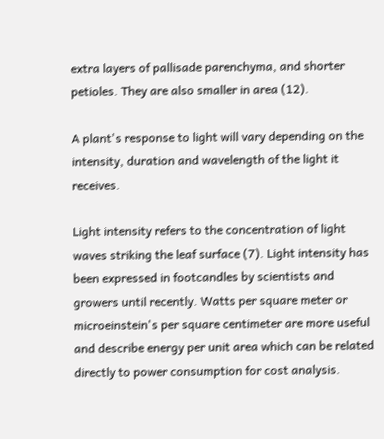extra layers of pallisade parenchyma, and shorter petioles. They are also smaller in area (12).

A plant's response to light will vary depending on the intensity, duration and wavelength of the light it receives.

Light intensity refers to the concentration of light waves striking the leaf surface (7). Light intensity has been expressed in footcandles by scientists and growers until recently. Watts per square meter or microeinstein's per square centimeter are more useful and describe energy per unit area which can be related directly to power consumption for cost analysis.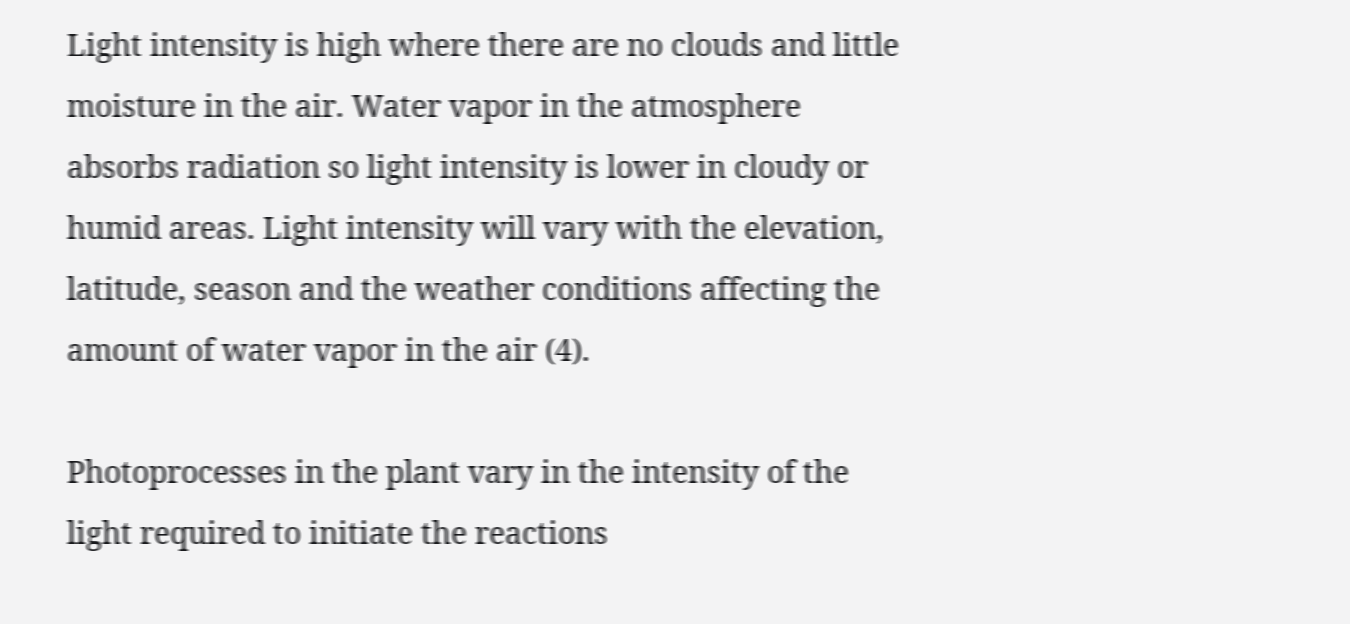Light intensity is high where there are no clouds and little moisture in the air. Water vapor in the atmosphere absorbs radiation so light intensity is lower in cloudy or humid areas. Light intensity will vary with the elevation, latitude, season and the weather conditions affecting the amount of water vapor in the air (4).

Photoprocesses in the plant vary in the intensity of the light required to initiate the reactions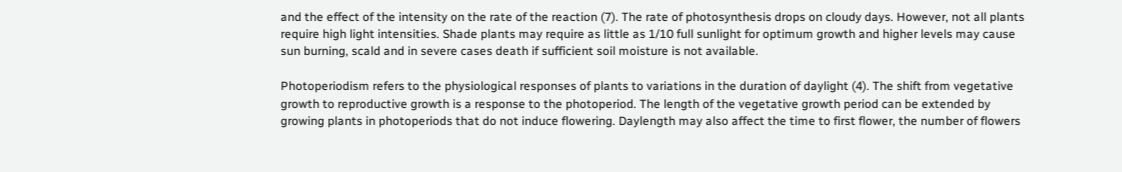and the effect of the intensity on the rate of the reaction (7). The rate of photosynthesis drops on cloudy days. However, not all plants require high light intensities. Shade plants may require as little as 1/10 full sunlight for optimum growth and higher levels may cause sun burning, scald and in severe cases death if sufficient soil moisture is not available.

Photoperiodism refers to the physiological responses of plants to variations in the duration of daylight (4). The shift from vegetative growth to reproductive growth is a response to the photoperiod. The length of the vegetative growth period can be extended by growing plants in photoperiods that do not induce flowering. Daylength may also affect the time to first flower, the number of flowers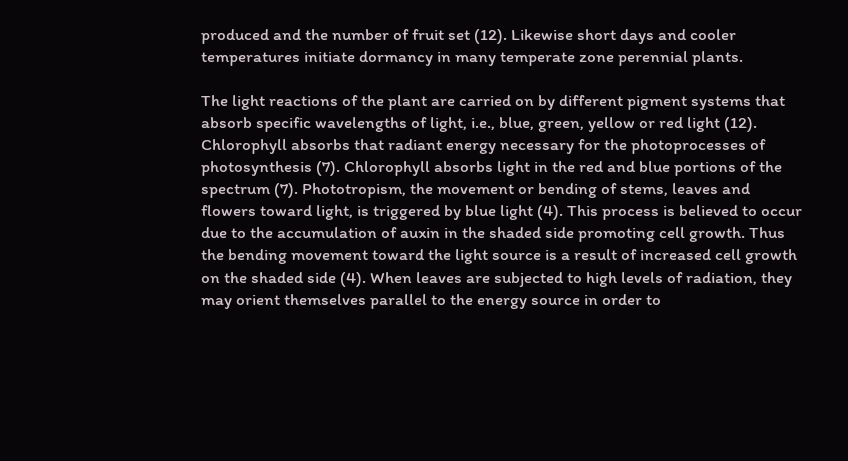produced and the number of fruit set (12). Likewise short days and cooler temperatures initiate dormancy in many temperate zone perennial plants.

The light reactions of the plant are carried on by different pigment systems that absorb specific wavelengths of light, i.e., blue, green, yellow or red light (12). Chlorophyll absorbs that radiant energy necessary for the photoprocesses of photosynthesis (7). Chlorophyll absorbs light in the red and blue portions of the spectrum (7). Phototropism, the movement or bending of stems, leaves and flowers toward light, is triggered by blue light (4). This process is believed to occur due to the accumulation of auxin in the shaded side promoting cell growth. Thus the bending movement toward the light source is a result of increased cell growth on the shaded side (4). When leaves are subjected to high levels of radiation, they may orient themselves parallel to the energy source in order to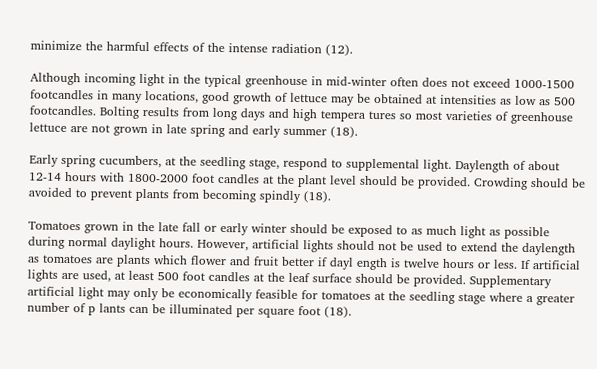minimize the harmful effects of the intense radiation (12).

Although incoming light in the typical greenhouse in mid-winter often does not exceed 1000-1500 footcandles in many locations, good growth of lettuce may be obtained at intensities as low as 500 footcandles. Bolting results from long days and high tempera tures so most varieties of greenhouse lettuce are not grown in late spring and early summer (18).

Early spring cucumbers, at the seedling stage, respond to supplemental light. Daylength of about 12-14 hours with 1800-2000 foot candles at the plant level should be provided. Crowding should be avoided to prevent plants from becoming spindly (18).

Tomatoes grown in the late fall or early winter should be exposed to as much light as possible during normal daylight hours. However, artificial lights should not be used to extend the daylength as tomatoes are plants which flower and fruit better if dayl ength is twelve hours or less. If artificial lights are used, at least 500 foot candles at the leaf surface should be provided. Supplementary artificial light may only be economically feasible for tomatoes at the seedling stage where a greater number of p lants can be illuminated per square foot (18).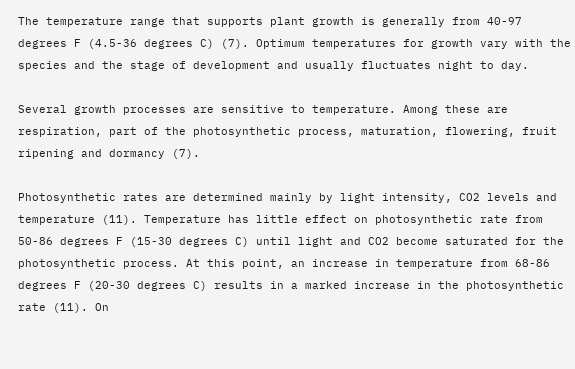The temperature range that supports plant growth is generally from 40-97 degrees F (4.5-36 degrees C) (7). Optimum temperatures for growth vary with the species and the stage of development and usually fluctuates night to day.

Several growth processes are sensitive to temperature. Among these are respiration, part of the photosynthetic process, maturation, flowering, fruit ripening and dormancy (7).

Photosynthetic rates are determined mainly by light intensity, CO2 levels and temperature (11). Temperature has little effect on photosynthetic rate from 50-86 degrees F (15-30 degrees C) until light and CO2 become saturated for the photosynthetic process. At this point, an increase in temperature from 68-86 degrees F (20-30 degrees C) results in a marked increase in the photosynthetic rate (11). On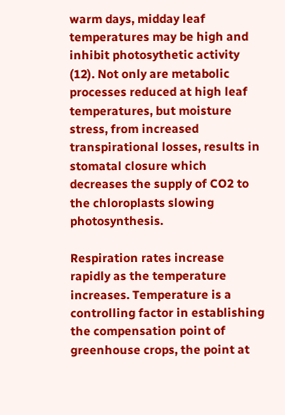warm days, midday leaf temperatures may be high and inhibit photosythetic activity (12). Not only are metabolic processes reduced at high leaf temperatures, but moisture stress, from increased transpirational losses, results in stomatal closure which decreases the supply of CO2 to the chloroplasts slowing photosynthesis.

Respiration rates increase rapidly as the temperature increases. Temperature is a controlling factor in establishing the compensation point of greenhouse crops, the point at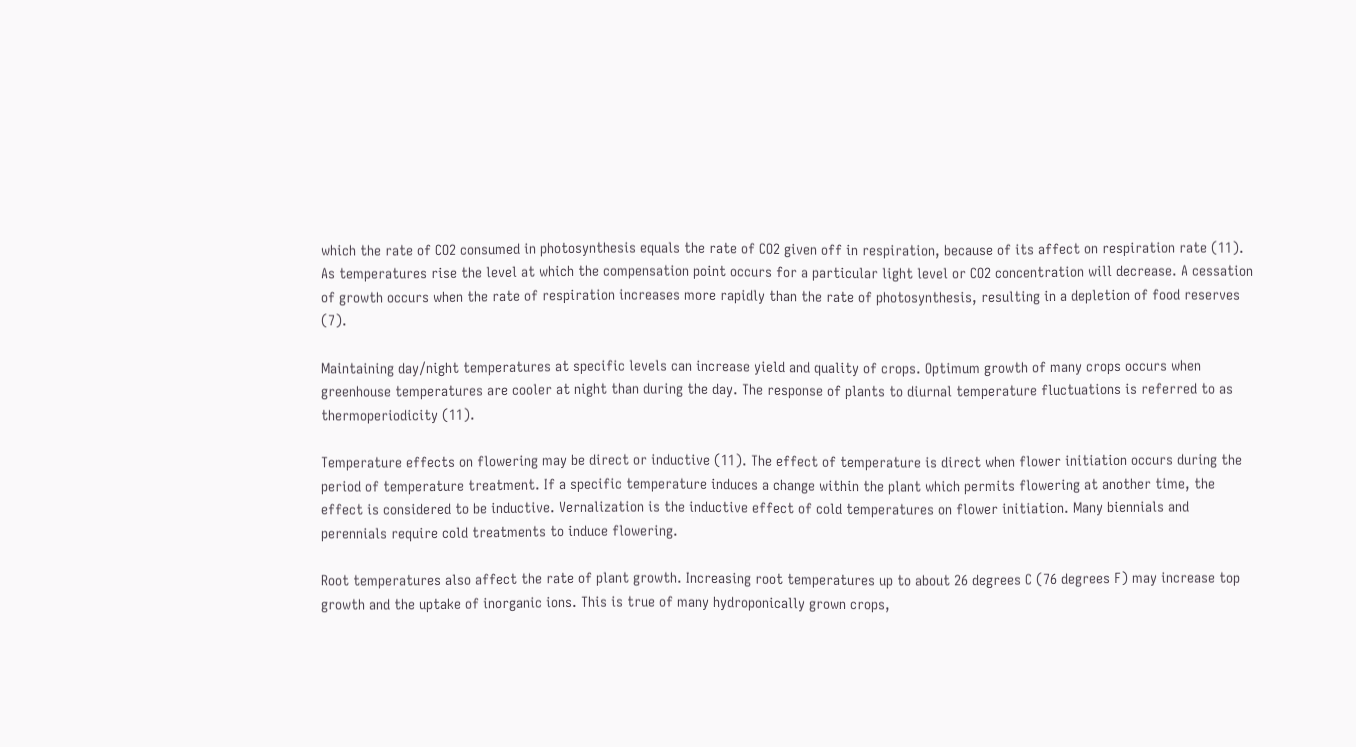which the rate of CO2 consumed in photosynthesis equals the rate of CO2 given off in respiration, because of its affect on respiration rate (11). As temperatures rise the level at which the compensation point occurs for a particular light level or CO2 concentration will decrease. A cessation of growth occurs when the rate of respiration increases more rapidly than the rate of photosynthesis, resulting in a depletion of food reserves (7).

Maintaining day/night temperatures at specific levels can increase yield and quality of crops. Optimum growth of many crops occurs when greenhouse temperatures are cooler at night than during the day. The response of plants to diurnal temperature fluctuations is referred to as thermoperiodicity (11).

Temperature effects on flowering may be direct or inductive (11). The effect of temperature is direct when flower initiation occurs during the period of temperature treatment. If a specific temperature induces a change within the plant which permits flowering at another time, the effect is considered to be inductive. Vernalization is the inductive effect of cold temperatures on flower initiation. Many biennials and perennials require cold treatments to induce flowering.

Root temperatures also affect the rate of plant growth. Increasing root temperatures up to about 26 degrees C (76 degrees F) may increase top growth and the uptake of inorganic ions. This is true of many hydroponically grown crops,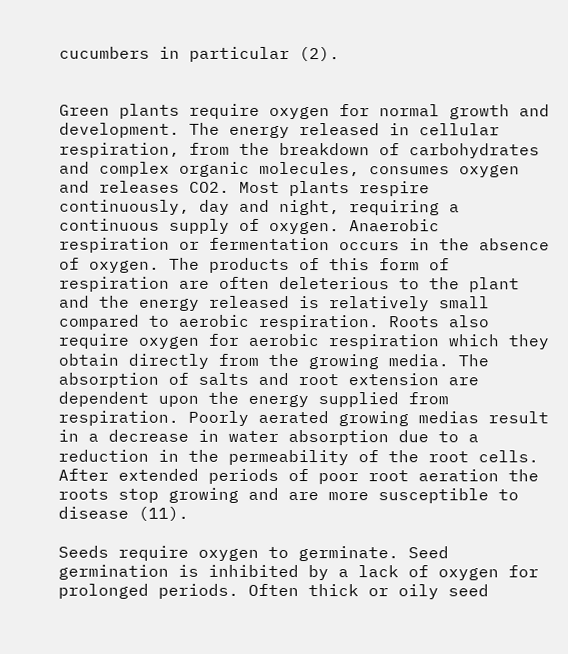cucumbers in particular (2).


Green plants require oxygen for normal growth and development. The energy released in cellular respiration, from the breakdown of carbohydrates and complex organic molecules, consumes oxygen and releases CO2. Most plants respire continuously, day and night, requiring a continuous supply of oxygen. Anaerobic respiration or fermentation occurs in the absence of oxygen. The products of this form of respiration are often deleterious to the plant and the energy released is relatively small compared to aerobic respiration. Roots also require oxygen for aerobic respiration which they obtain directly from the growing media. The absorption of salts and root extension are dependent upon the energy supplied from respiration. Poorly aerated growing medias result in a decrease in water absorption due to a reduction in the permeability of the root cells. After extended periods of poor root aeration the roots stop growing and are more susceptible to disease (11).

Seeds require oxygen to germinate. Seed germination is inhibited by a lack of oxygen for prolonged periods. Often thick or oily seed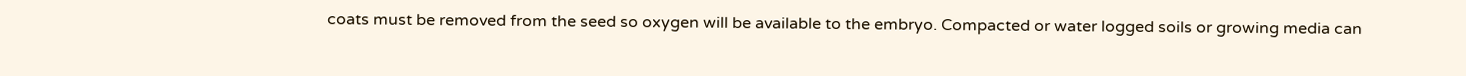coats must be removed from the seed so oxygen will be available to the embryo. Compacted or water logged soils or growing media can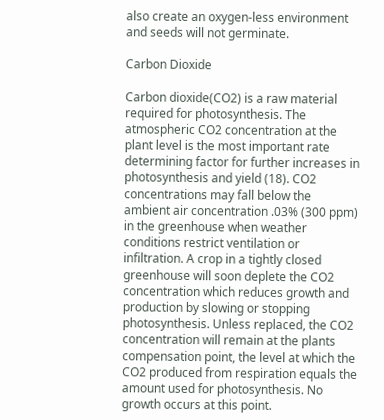also create an oxygen-less environment and seeds will not germinate.

Carbon Dioxide

Carbon dioxide(CO2) is a raw material required for photosynthesis. The atmospheric CO2 concentration at the plant level is the most important rate determining factor for further increases in photosynthesis and yield (18). CO2 concentrations may fall below the ambient air concentration .03% (300 ppm) in the greenhouse when weather conditions restrict ventilation or infiltration. A crop in a tightly closed greenhouse will soon deplete the CO2 concentration which reduces growth and production by slowing or stopping photosynthesis. Unless replaced, the CO2 concentration will remain at the plants compensation point, the level at which the CO2 produced from respiration equals the amount used for photosynthesis. No growth occurs at this point.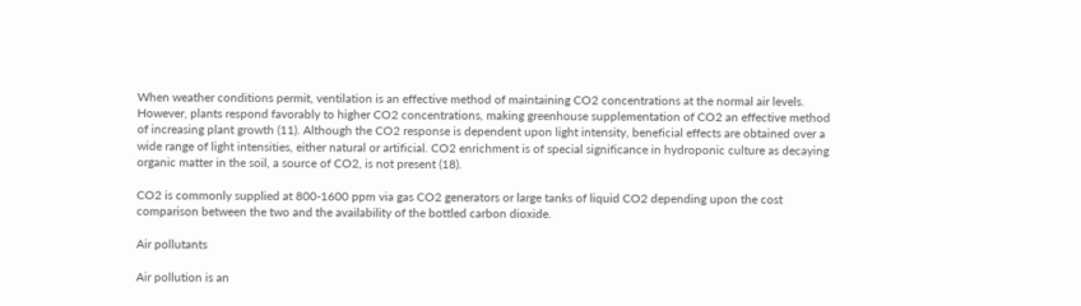When weather conditions permit, ventilation is an effective method of maintaining CO2 concentrations at the normal air levels. However, plants respond favorably to higher CO2 concentrations, making greenhouse supplementation of CO2 an effective method of increasing plant growth (11). Although the CO2 response is dependent upon light intensity, beneficial effects are obtained over a wide range of light intensities, either natural or artificial. CO2 enrichment is of special significance in hydroponic culture as decaying organic matter in the soil, a source of CO2, is not present (18).

CO2 is commonly supplied at 800-1600 ppm via gas CO2 generators or large tanks of liquid CO2 depending upon the cost comparison between the two and the availability of the bottled carbon dioxide.

Air pollutants

Air pollution is an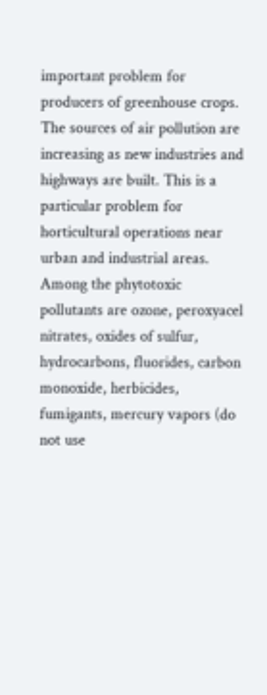important problem for producers of greenhouse crops. The sources of air pollution are increasing as new industries and highways are built. This is a particular problem for horticultural operations near urban and industrial areas. Among the phytotoxic pollutants are ozone, peroxyacel nitrates, oxides of sulfur, hydrocarbons, fluorides, carbon monoxide, herbicides, fumigants, mercury vapors (do not use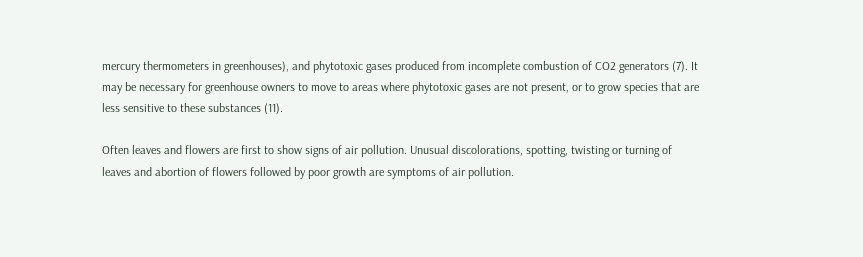mercury thermometers in greenhouses), and phytotoxic gases produced from incomplete combustion of CO2 generators (7). It may be necessary for greenhouse owners to move to areas where phytotoxic gases are not present, or to grow species that are less sensitive to these substances (11).

Often leaves and flowers are first to show signs of air pollution. Unusual discolorations, spotting, twisting or turning of leaves and abortion of flowers followed by poor growth are symptoms of air pollution.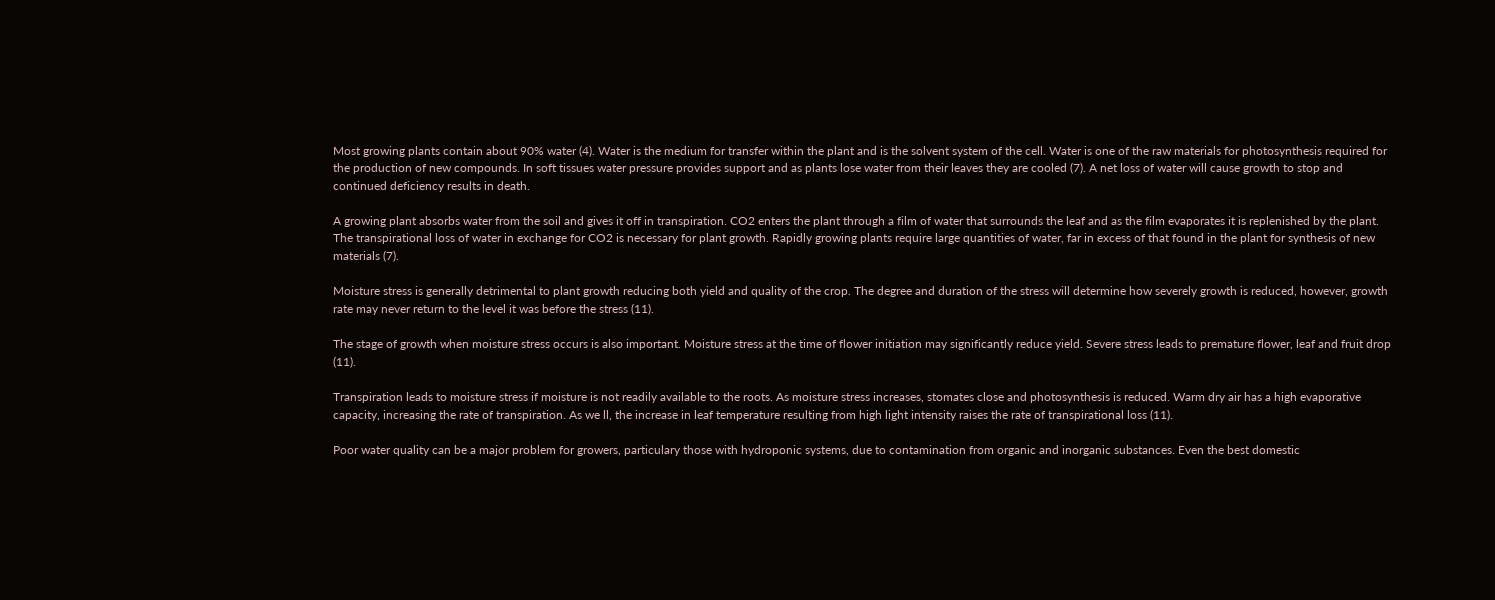Most growing plants contain about 90% water (4). Water is the medium for transfer within the plant and is the solvent system of the cell. Water is one of the raw materials for photosynthesis required for the production of new compounds. In soft tissues water pressure provides support and as plants lose water from their leaves they are cooled (7). A net loss of water will cause growth to stop and continued deficiency results in death.

A growing plant absorbs water from the soil and gives it off in transpiration. CO2 enters the plant through a film of water that surrounds the leaf and as the film evaporates it is replenished by the plant. The transpirational loss of water in exchange for CO2 is necessary for plant growth. Rapidly growing plants require large quantities of water, far in excess of that found in the plant for synthesis of new materials (7).

Moisture stress is generally detrimental to plant growth reducing both yield and quality of the crop. The degree and duration of the stress will determine how severely growth is reduced, however, growth rate may never return to the level it was before the stress (11).

The stage of growth when moisture stress occurs is also important. Moisture stress at the time of flower initiation may significantly reduce yield. Severe stress leads to premature flower, leaf and fruit drop (11).

Transpiration leads to moisture stress if moisture is not readily available to the roots. As moisture stress increases, stomates close and photosynthesis is reduced. Warm dry air has a high evaporative capacity, increasing the rate of transpiration. As we ll, the increase in leaf temperature resulting from high light intensity raises the rate of transpirational loss (11).

Poor water quality can be a major problem for growers, particulary those with hydroponic systems, due to contamination from organic and inorganic substances. Even the best domestic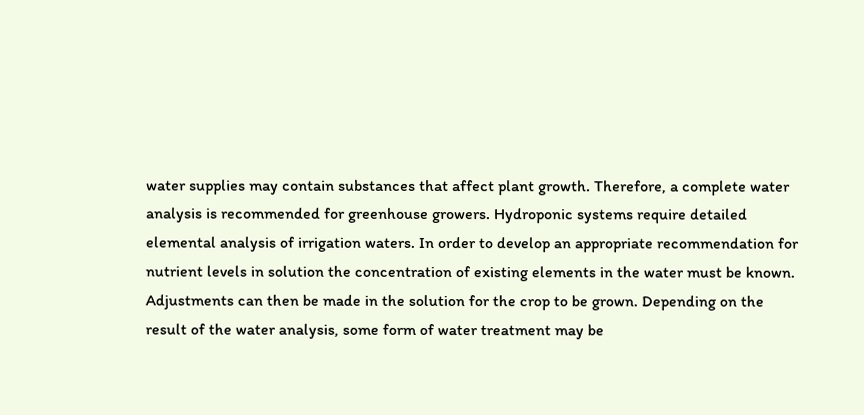water supplies may contain substances that affect plant growth. Therefore, a complete water analysis is recommended for greenhouse growers. Hydroponic systems require detailed elemental analysis of irrigation waters. In order to develop an appropriate recommendation for nutrient levels in solution the concentration of existing elements in the water must be known. Adjustments can then be made in the solution for the crop to be grown. Depending on the result of the water analysis, some form of water treatment may be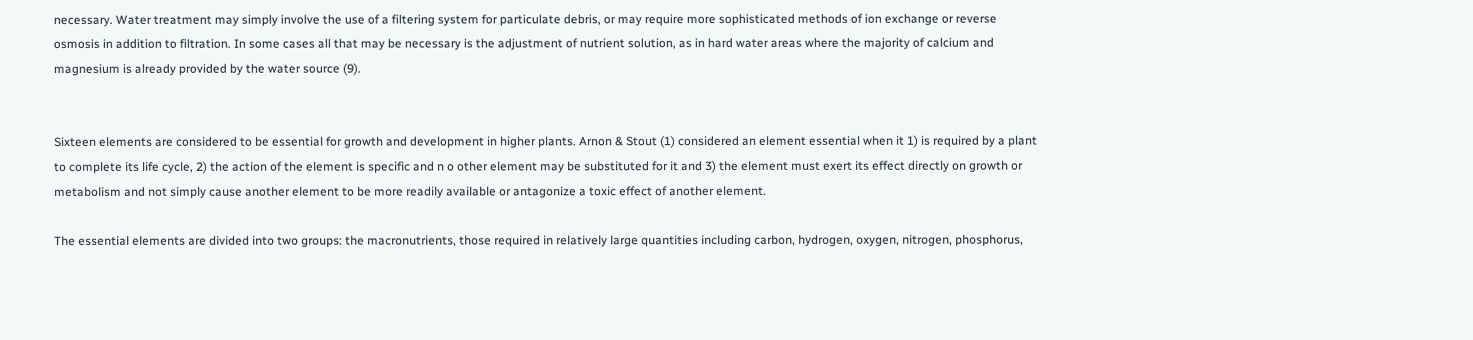necessary. Water treatment may simply involve the use of a filtering system for particulate debris, or may require more sophisticated methods of ion exchange or reverse osmosis in addition to filtration. In some cases all that may be necessary is the adjustment of nutrient solution, as in hard water areas where the majority of calcium and magnesium is already provided by the water source (9).


Sixteen elements are considered to be essential for growth and development in higher plants. Arnon & Stout (1) considered an element essential when it 1) is required by a plant to complete its life cycle, 2) the action of the element is specific and n o other element may be substituted for it and 3) the element must exert its effect directly on growth or metabolism and not simply cause another element to be more readily available or antagonize a toxic effect of another element.

The essential elements are divided into two groups: the macronutrients, those required in relatively large quantities including carbon, hydrogen, oxygen, nitrogen, phosphorus,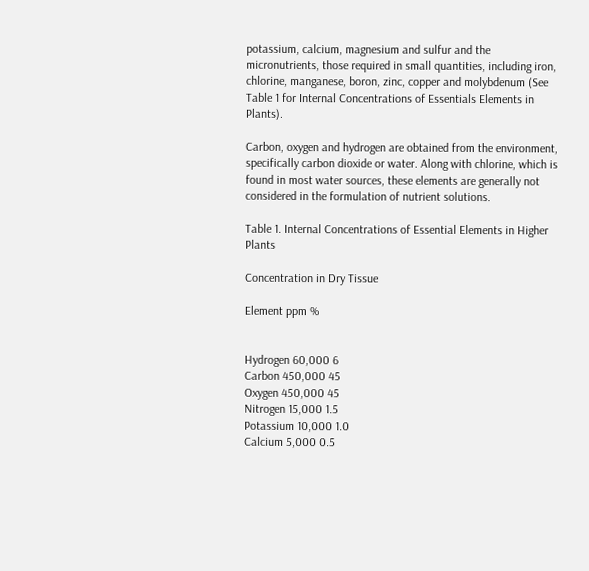potassium, calcium, magnesium and sulfur and the micronutrients, those required in small quantities, including iron, chlorine, manganese, boron, zinc, copper and molybdenum (See Table 1 for Internal Concentrations of Essentials Elements in Plants).

Carbon, oxygen and hydrogen are obtained from the environment, specifically carbon dioxide or water. Along with chlorine, which is found in most water sources, these elements are generally not considered in the formulation of nutrient solutions.

Table 1. Internal Concentrations of Essential Elements in Higher Plants

Concentration in Dry Tissue

Element ppm %


Hydrogen 60,000 6
Carbon 450,000 45
Oxygen 450,000 45
Nitrogen 15,000 1.5
Potassium 10,000 1.0
Calcium 5,000 0.5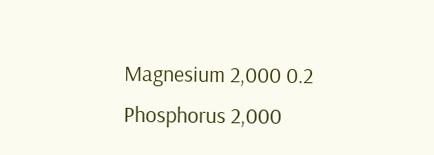Magnesium 2,000 0.2
Phosphorus 2,000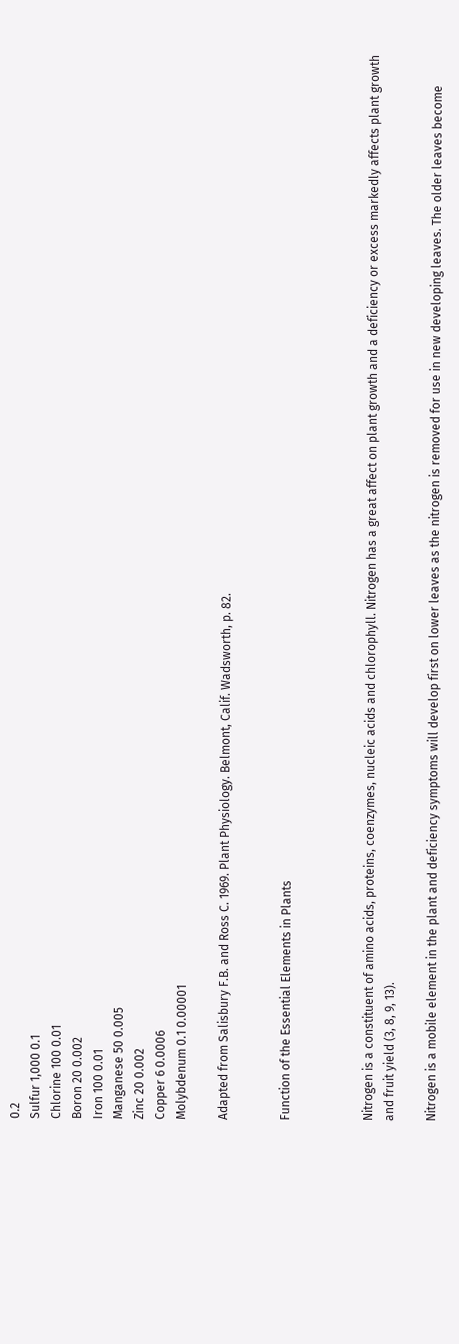0.2
Sulfur 1,000 0.1
Chlorine 100 0.01
Boron 20 0.002
Iron 100 0.01
Manganese 50 0.005
Zinc 20 0.002
Copper 6 0.0006
Molybdenum 0.1 0.00001

Adapted from Salisbury F.B. and Ross C. 1969. Plant Physiology. Belmont, Calif. Wadsworth, p. 82.


Function of the Essential Elements in Plants



Nitrogen is a constituent of amino acids, proteins, coenzymes, nucleic acids and chlorophyll. Nitrogen has a great affect on plant growth and a deficiency or excess markedly affects plant growth and fruit yield (3, 8, 9, 13).

Nitrogen is a mobile element in the plant and deficiency symptoms will develop first on lower leaves as the nitrogen is removed for use in new developing leaves. The older leaves become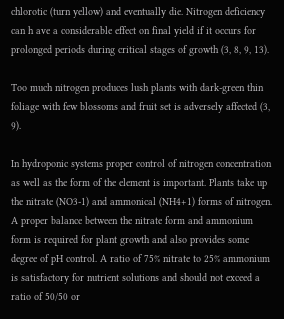chlorotic (turn yellow) and eventually die. Nitrogen deficiency can h ave a considerable effect on final yield if it occurs for prolonged periods during critical stages of growth (3, 8, 9, 13).

Too much nitrogen produces lush plants with dark-green thin foliage with few blossoms and fruit set is adversely affected (3, 9).

In hydroponic systems proper control of nitrogen concentration as well as the form of the element is important. Plants take up the nitrate (NO3-1) and ammonical (NH4+1) forms of nitrogen. A proper balance between the nitrate form and ammonium form is required for plant growth and also provides some degree of pH control. A ratio of 75% nitrate to 25% ammonium is satisfactory for nutrient solutions and should not exceed a ratio of 50/50 or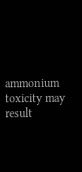ammonium toxicity may result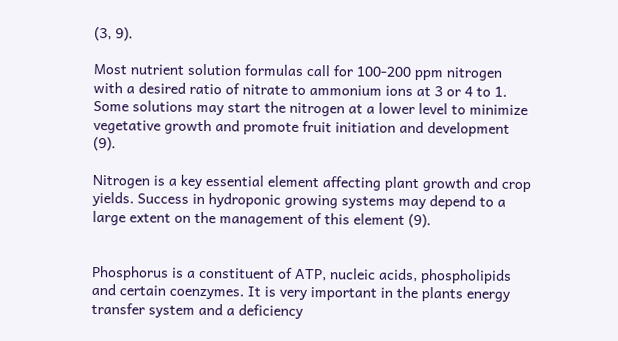(3, 9).

Most nutrient solution formulas call for 100-200 ppm nitrogen with a desired ratio of nitrate to ammonium ions at 3 or 4 to 1. Some solutions may start the nitrogen at a lower level to minimize vegetative growth and promote fruit initiation and development (9).

Nitrogen is a key essential element affecting plant growth and crop yields. Success in hydroponic growing systems may depend to a large extent on the management of this element (9).


Phosphorus is a constituent of ATP, nucleic acids, phospholipids and certain coenzymes. It is very important in the plants energy transfer system and a deficiency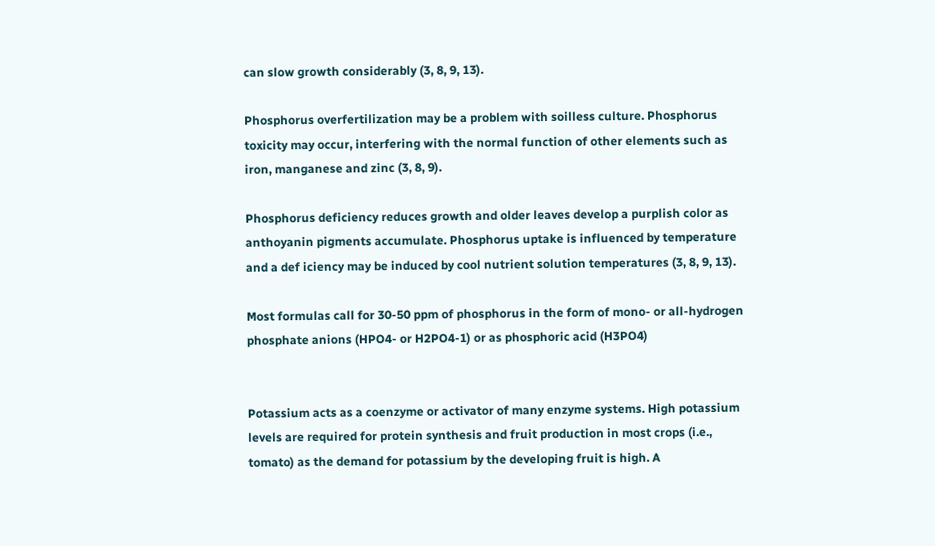can slow growth considerably (3, 8, 9, 13).

Phosphorus overfertilization may be a problem with soilless culture. Phosphorus toxicity may occur, interfering with the normal function of other elements such as iron, manganese and zinc (3, 8, 9).

Phosphorus deficiency reduces growth and older leaves develop a purplish color as anthoyanin pigments accumulate. Phosphorus uptake is influenced by temperature and a def iciency may be induced by cool nutrient solution temperatures (3, 8, 9, 13).

Most formulas call for 30-50 ppm of phosphorus in the form of mono- or all-hydrogen phosphate anions (HPO4- or H2PO4-1) or as phosphoric acid (H3PO4)


Potassium acts as a coenzyme or activator of many enzyme systems. High potassium levels are required for protein synthesis and fruit production in most crops (i.e., tomato) as the demand for potassium by the developing fruit is high. A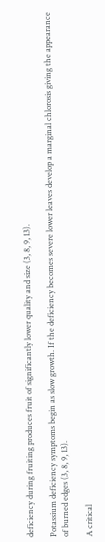deficiency during fruiting produces fruit of significantly lower quality and size (3, 8, 9, 13).

Potassium deficiency symptoms begin as slow growth. If the deficiency becomes severe lower leaves develop a marginal chlorosis giving the appearance of burned edges (3, 8, 9, 13).

A critical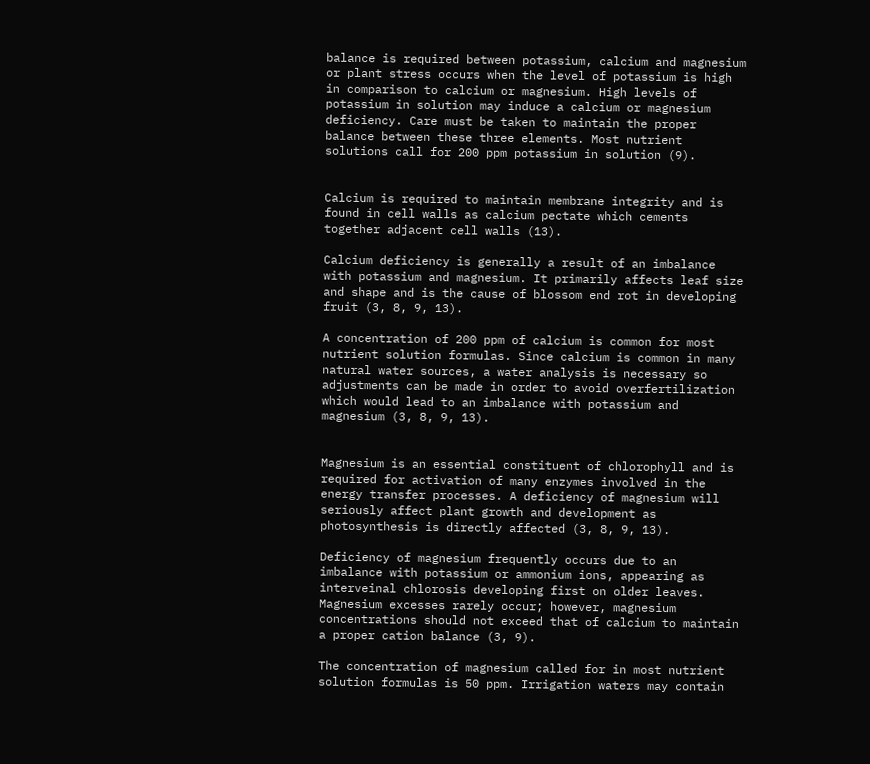balance is required between potassium, calcium and magnesium or plant stress occurs when the level of potassium is high in comparison to calcium or magnesium. High levels of potassium in solution may induce a calcium or magnesium deficiency. Care must be taken to maintain the proper balance between these three elements. Most nutrient solutions call for 200 ppm potassium in solution (9).


Calcium is required to maintain membrane integrity and is found in cell walls as calcium pectate which cements together adjacent cell walls (13).

Calcium deficiency is generally a result of an imbalance with potassium and magnesium. It primarily affects leaf size and shape and is the cause of blossom end rot in developing fruit (3, 8, 9, 13).

A concentration of 200 ppm of calcium is common for most nutrient solution formulas. Since calcium is common in many natural water sources, a water analysis is necessary so adjustments can be made in order to avoid overfertilization which would lead to an imbalance with potassium and magnesium (3, 8, 9, 13).


Magnesium is an essential constituent of chlorophyll and is required for activation of many enzymes involved in the energy transfer processes. A deficiency of magnesium will seriously affect plant growth and development as photosynthesis is directly affected (3, 8, 9, 13).

Deficiency of magnesium frequently occurs due to an imbalance with potassium or ammonium ions, appearing as interveinal chlorosis developing first on older leaves. Magnesium excesses rarely occur; however, magnesium concentrations should not exceed that of calcium to maintain a proper cation balance (3, 9).

The concentration of magnesium called for in most nutrient solution formulas is 50 ppm. Irrigation waters may contain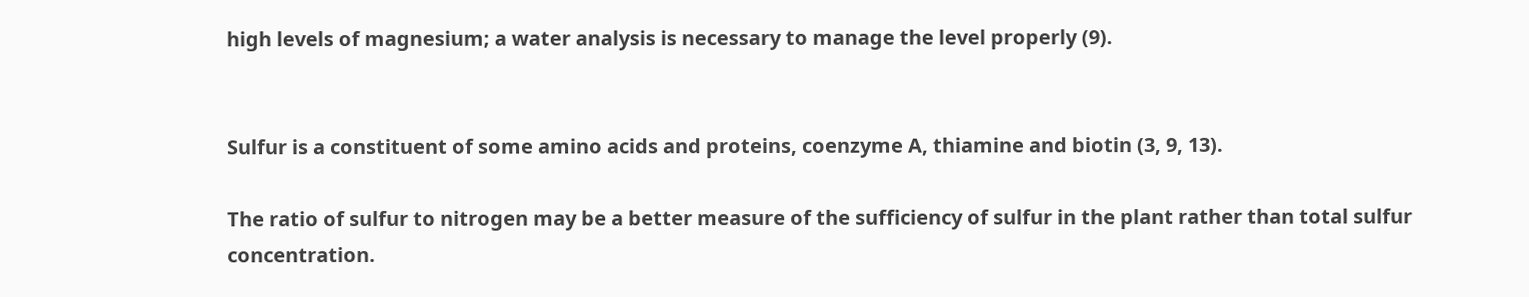high levels of magnesium; a water analysis is necessary to manage the level properly (9).


Sulfur is a constituent of some amino acids and proteins, coenzyme A, thiamine and biotin (3, 9, 13).

The ratio of sulfur to nitrogen may be a better measure of the sufficiency of sulfur in the plant rather than total sulfur concentration.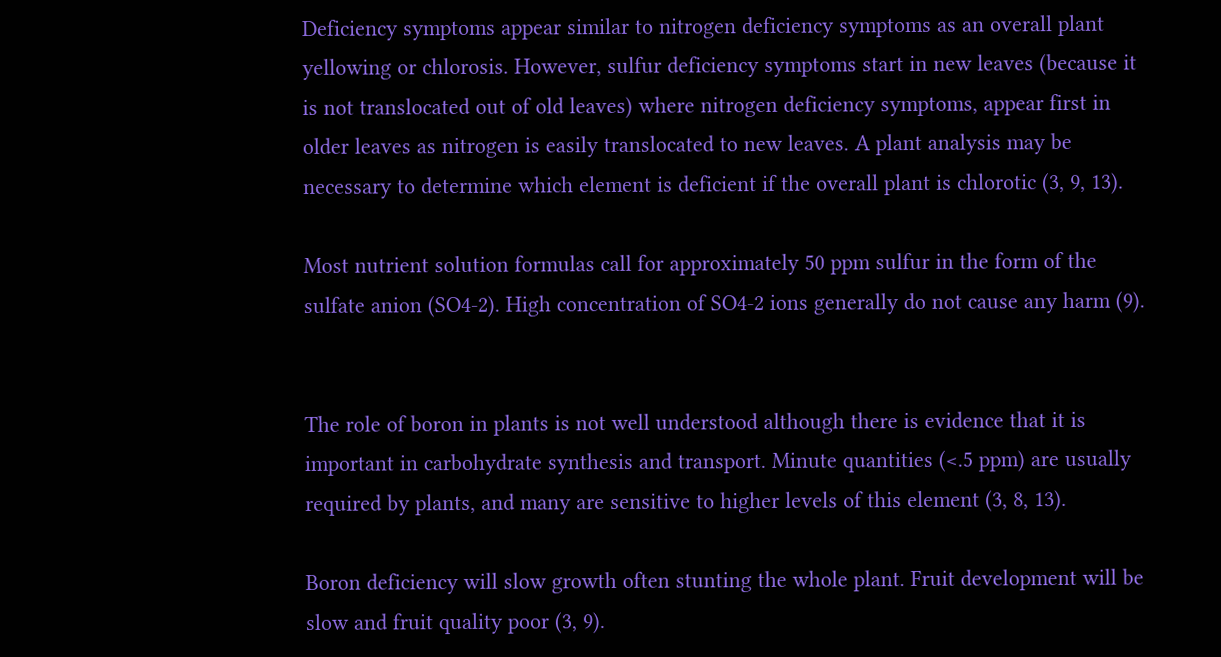Deficiency symptoms appear similar to nitrogen deficiency symptoms as an overall plant yellowing or chlorosis. However, sulfur deficiency symptoms start in new leaves (because it is not translocated out of old leaves) where nitrogen deficiency symptoms, appear first in older leaves as nitrogen is easily translocated to new leaves. A plant analysis may be necessary to determine which element is deficient if the overall plant is chlorotic (3, 9, 13).

Most nutrient solution formulas call for approximately 50 ppm sulfur in the form of the sulfate anion (SO4-2). High concentration of SO4-2 ions generally do not cause any harm (9).


The role of boron in plants is not well understood although there is evidence that it is important in carbohydrate synthesis and transport. Minute quantities (<.5 ppm) are usually required by plants, and many are sensitive to higher levels of this element (3, 8, 13).

Boron deficiency will slow growth often stunting the whole plant. Fruit development will be slow and fruit quality poor (3, 9).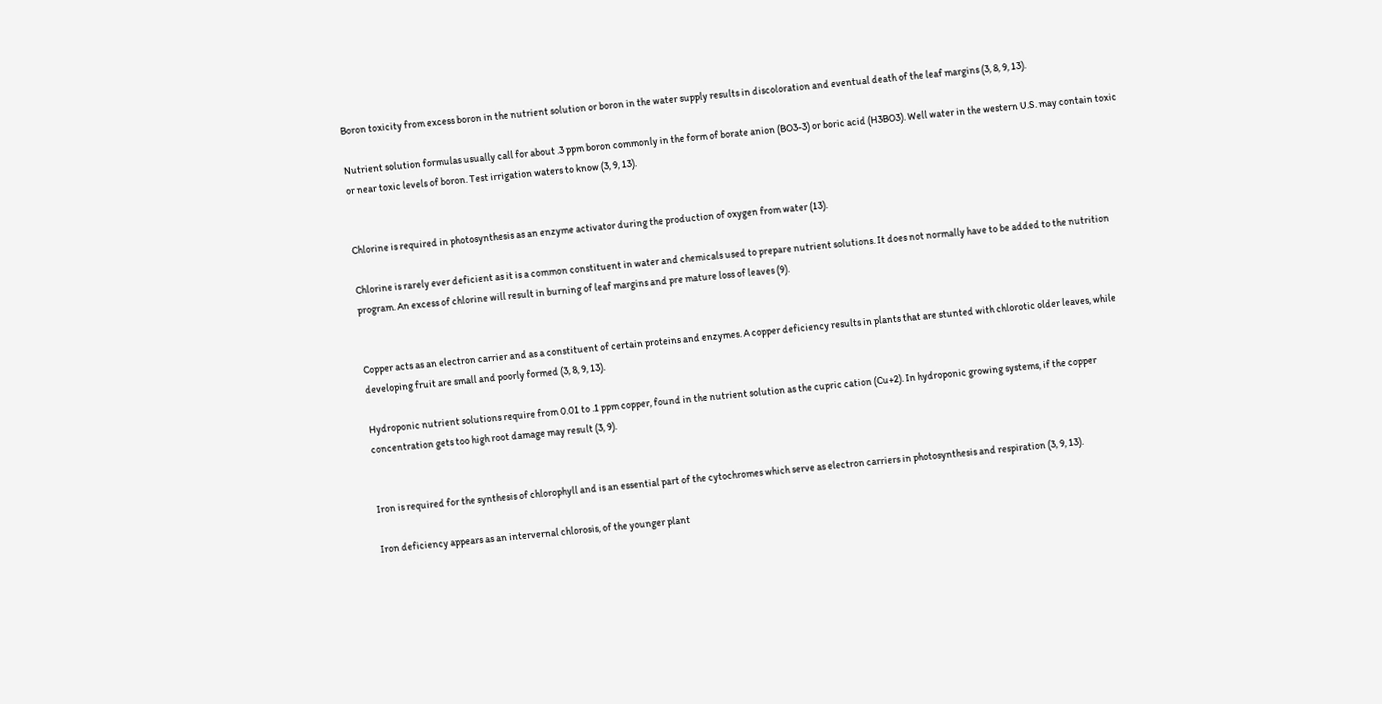Boron toxicity from excess boron in the nutrient solution or boron in the water supply results in discoloration and eventual death of the leaf margins (3, 8, 9, 13).

Nutrient solution formulas usually call for about .3 ppm boron commonly in the form of borate anion (BO3-3) or boric acid (H3BO3). Well water in the western U.S. may contain toxic or near toxic levels of boron. Test irrigation waters to know (3, 9, 13).


Chlorine is required in photosynthesis as an enzyme activator during the production of oxygen from water (13).

Chlorine is rarely ever deficient as it is a common constituent in water and chemicals used to prepare nutrient solutions. It does not normally have to be added to the nutrition program. An excess of chlorine will result in burning of leaf margins and pre mature loss of leaves (9).


Copper acts as an electron carrier and as a constituent of certain proteins and enzymes. A copper deficiency results in plants that are stunted with chlorotic older leaves, while developing fruit are small and poorly formed (3, 8, 9, 13).

Hydroponic nutrient solutions require from 0.01 to .1 ppm copper, found in the nutrient solution as the cupric cation (Cu+2). In hydroponic growing systems, if the copper concentration gets too high root damage may result (3, 9).


Iron is required for the synthesis of chlorophyll and is an essential part of the cytochromes which serve as electron carriers in photosynthesis and respiration (3, 9, 13).

Iron deficiency appears as an intervernal chlorosis, of the younger plant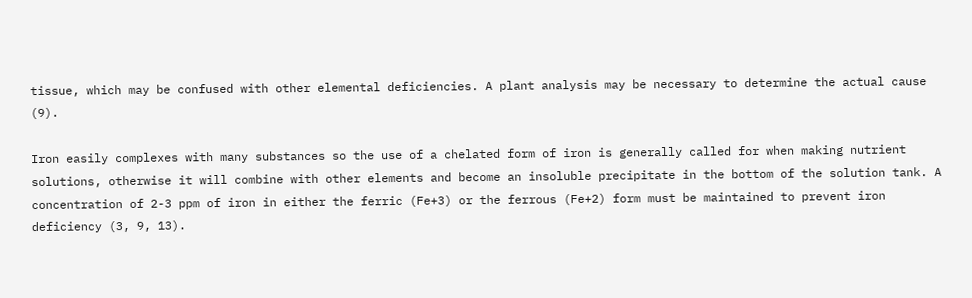tissue, which may be confused with other elemental deficiencies. A plant analysis may be necessary to determine the actual cause (9).

Iron easily complexes with many substances so the use of a chelated form of iron is generally called for when making nutrient solutions, otherwise it will combine with other elements and become an insoluble precipitate in the bottom of the solution tank. A concentration of 2-3 ppm of iron in either the ferric (Fe+3) or the ferrous (Fe+2) form must be maintained to prevent iron deficiency (3, 9, 13).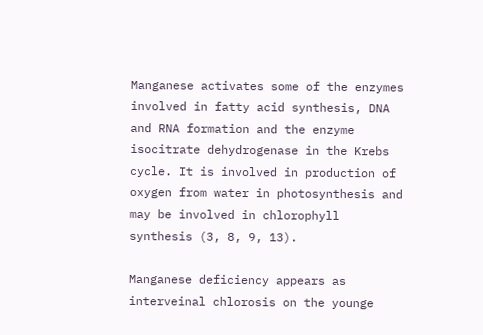Manganese activates some of the enzymes involved in fatty acid synthesis, DNA and RNA formation and the enzyme isocitrate dehydrogenase in the Krebs cycle. It is involved in production of oxygen from water in photosynthesis and may be involved in chlorophyll synthesis (3, 8, 9, 13).

Manganese deficiency appears as interveinal chlorosis on the younge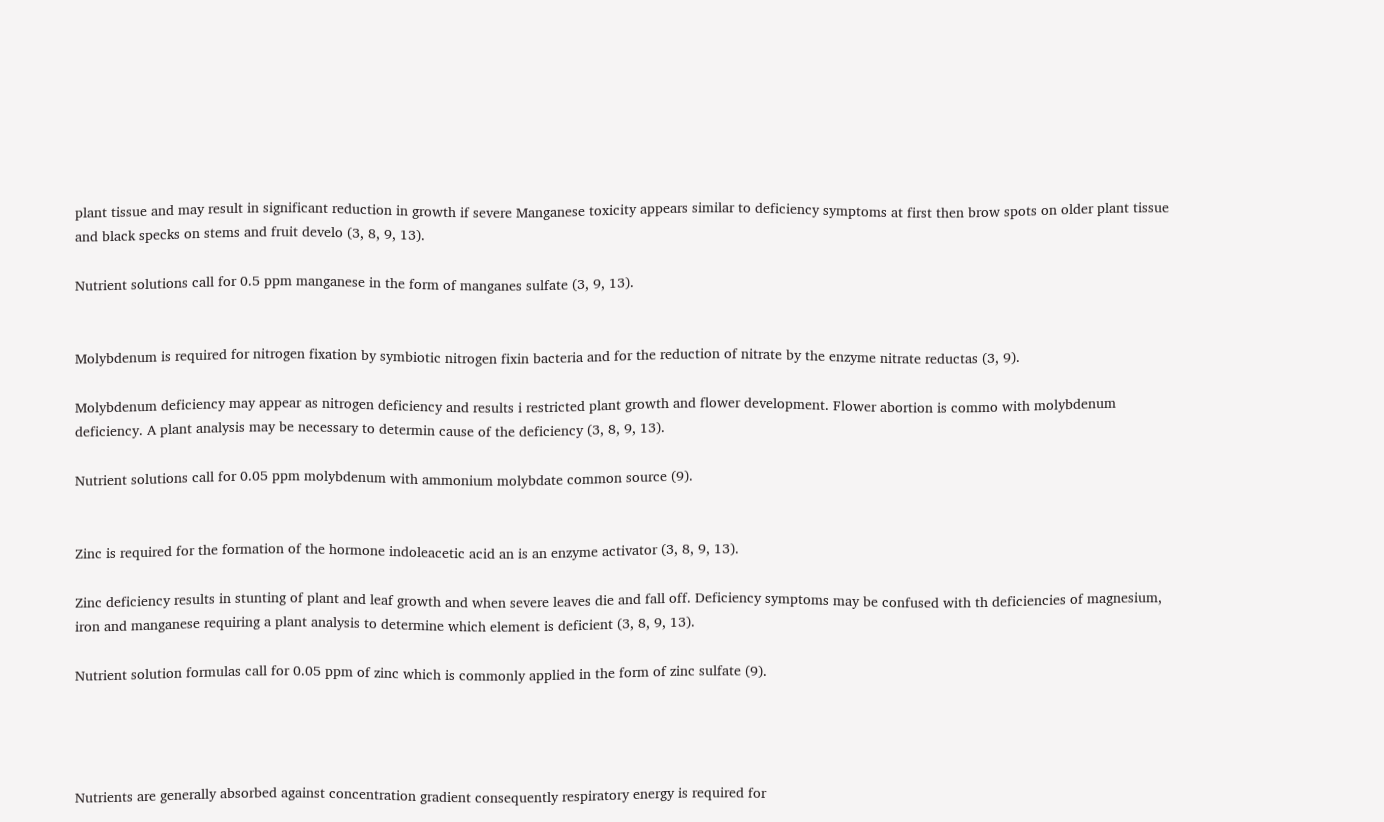plant tissue and may result in significant reduction in growth if severe Manganese toxicity appears similar to deficiency symptoms at first then brow spots on older plant tissue and black specks on stems and fruit develo (3, 8, 9, 13).

Nutrient solutions call for 0.5 ppm manganese in the form of manganes sulfate (3, 9, 13).


Molybdenum is required for nitrogen fixation by symbiotic nitrogen fixin bacteria and for the reduction of nitrate by the enzyme nitrate reductas (3, 9).

Molybdenum deficiency may appear as nitrogen deficiency and results i restricted plant growth and flower development. Flower abortion is commo with molybdenum deficiency. A plant analysis may be necessary to determin cause of the deficiency (3, 8, 9, 13).

Nutrient solutions call for 0.05 ppm molybdenum with ammonium molybdate common source (9).


Zinc is required for the formation of the hormone indoleacetic acid an is an enzyme activator (3, 8, 9, 13).

Zinc deficiency results in stunting of plant and leaf growth and when severe leaves die and fall off. Deficiency symptoms may be confused with th deficiencies of magnesium, iron and manganese requiring a plant analysis to determine which element is deficient (3, 8, 9, 13).

Nutrient solution formulas call for 0.05 ppm of zinc which is commonly applied in the form of zinc sulfate (9).




Nutrients are generally absorbed against concentration gradient consequently respiratory energy is required for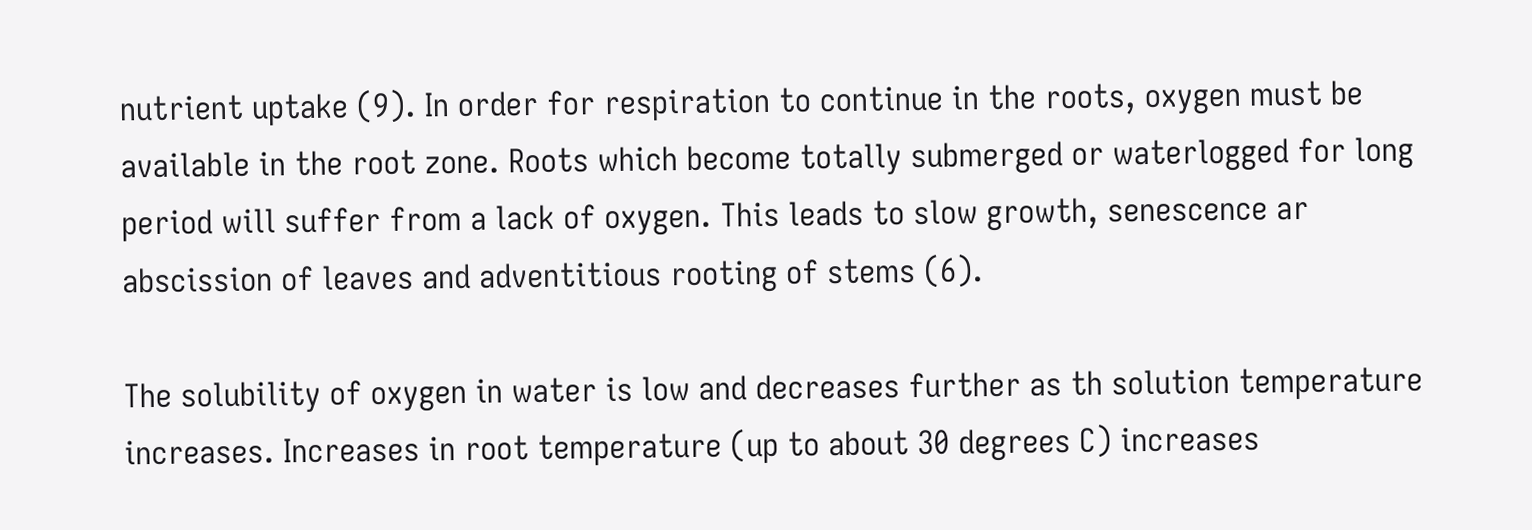nutrient uptake (9). In order for respiration to continue in the roots, oxygen must be available in the root zone. Roots which become totally submerged or waterlogged for long period will suffer from a lack of oxygen. This leads to slow growth, senescence ar abscission of leaves and adventitious rooting of stems (6).

The solubility of oxygen in water is low and decreases further as th solution temperature increases. Increases in root temperature (up to about 30 degrees C) increases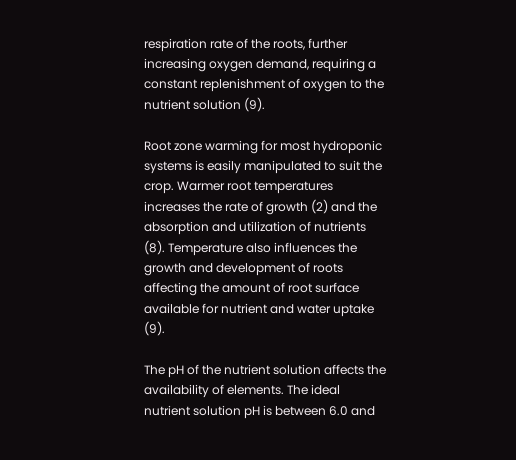respiration rate of the roots, further increasing oxygen demand, requiring a constant replenishment of oxygen to the nutrient solution (9).

Root zone warming for most hydroponic systems is easily manipulated to suit the crop. Warmer root temperatures increases the rate of growth (2) and the absorption and utilization of nutrients (8). Temperature also influences the growth and development of roots affecting the amount of root surface available for nutrient and water uptake (9).

The pH of the nutrient solution affects the availability of elements. The ideal nutrient solution pH is between 6.0 and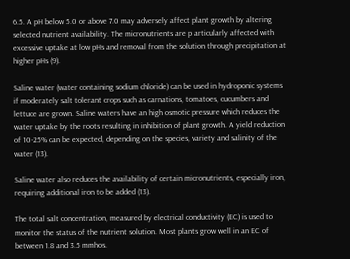6.5. A pH below 5.0 or above 7.0 may adversely affect plant growth by altering selected nutrient availability. The micronutrients are p articularly affected with excessive uptake at low pHs and removal from the solution through precipitation at higher pHs (9).

Saline water (water containing sodium chloride) can be used in hydroponic systems if moderately salt tolerant crops such as carnations, tomatoes, cucumbers and lettuce are grown. Saline waters have an high osmotic pressure which reduces the water uptake by the roots resulting in inhibition of plant growth. A yield reduction of 10-25% can be expected, depending on the species, variety and salinity of the water (13).

Saline water also reduces the availability of certain micronutrients, especially iron, requiring additional iron to be added (13).

The total salt concentration, measured by electrical conductivity (EC) is used to monitor the status of the nutrient solution. Most plants grow well in an EC of between 1.8 and 3.5 mmhos.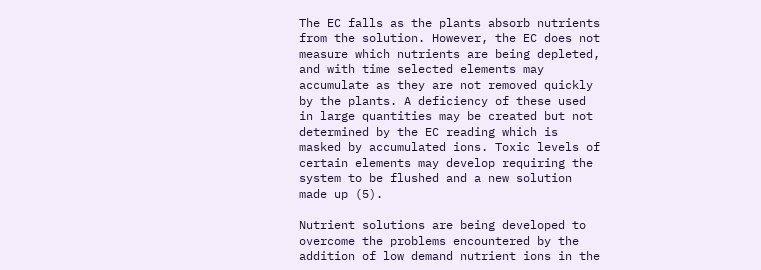The EC falls as the plants absorb nutrients from the solution. However, the EC does not measure which nutrients are being depleted, and with time selected elements may accumulate as they are not removed quickly by the plants. A deficiency of these used in large quantities may be created but not determined by the EC reading which is masked by accumulated ions. Toxic levels of certain elements may develop requiring the system to be flushed and a new solution made up (5).

Nutrient solutions are being developed to overcome the problems encountered by the addition of low demand nutrient ions in the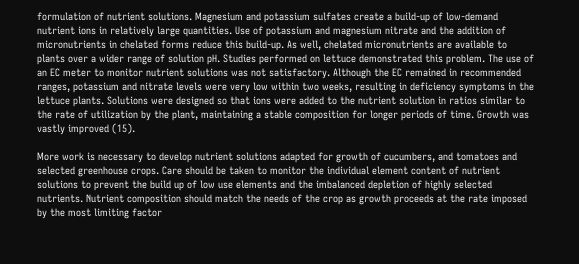formulation of nutrient solutions. Magnesium and potassium sulfates create a build-up of low-demand nutrient ions in relatively large quantities. Use of potassium and magnesium nitrate and the addition of micronutrients in chelated forms reduce this build-up. As well, chelated micronutrients are available to plants over a wider range of solution pH. Studies performed on lettuce demonstrated this problem. The use of an EC meter to monitor nutrient solutions was not satisfactory. Although the EC remained in recommended ranges, potassium and nitrate levels were very low within two weeks, resulting in deficiency symptoms in the lettuce plants. Solutions were designed so that ions were added to the nutrient solution in ratios similar to the rate of utilization by the plant, maintaining a stable composition for longer periods of time. Growth was vastly improved (15).

More work is necessary to develop nutrient solutions adapted for growth of cucumbers, and tomatoes and selected greenhouse crops. Care should be taken to monitor the individual element content of nutrient solutions to prevent the build up of low use elements and the imbalanced depletion of highly selected nutrients. Nutrient composition should match the needs of the crop as growth proceeds at the rate imposed by the most limiting factor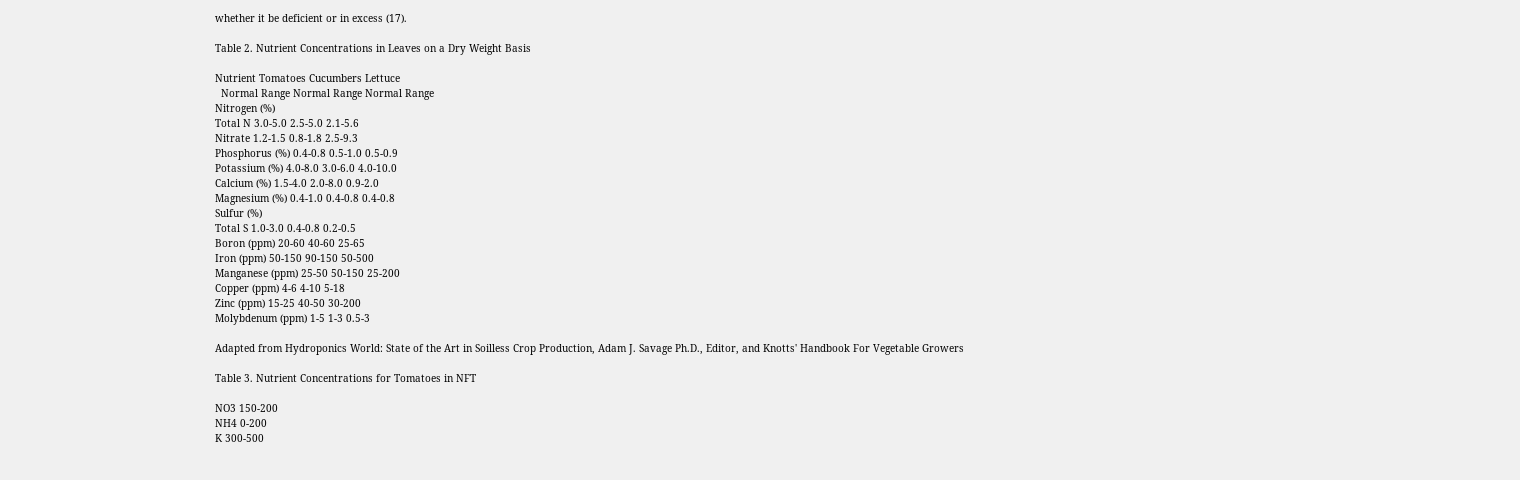whether it be deficient or in excess (17).

Table 2. Nutrient Concentrations in Leaves on a Dry Weight Basis

Nutrient Tomatoes Cucumbers Lettuce
  Normal Range Normal Range Normal Range
Nitrogen (%)
Total N 3.0-5.0 2.5-5.0 2.1-5.6
Nitrate 1.2-1.5 0.8-1.8 2.5-9.3
Phosphorus (%) 0.4-0.8 0.5-1.0 0.5-0.9
Potassium (%) 4.0-8.0 3.0-6.0 4.0-10.0
Calcium (%) 1.5-4.0 2.0-8.0 0.9-2.0
Magnesium (%) 0.4-1.0 0.4-0.8 0.4-0.8
Sulfur (%)
Total S 1.0-3.0 0.4-0.8 0.2-0.5
Boron (ppm) 20-60 40-60 25-65
Iron (ppm) 50-150 90-150 50-500
Manganese (ppm) 25-50 50-150 25-200
Copper (ppm) 4-6 4-10 5-18
Zinc (ppm) 15-25 40-50 30-200
Molybdenum (ppm) 1-5 1-3 0.5-3

Adapted from Hydroponics World: State of the Art in Soilless Crop Production, Adam J. Savage Ph.D., Editor, and Knotts' Handbook For Vegetable Growers

Table 3. Nutrient Concentrations for Tomatoes in NFT

NO3 150-200
NH4 0-200
K 300-500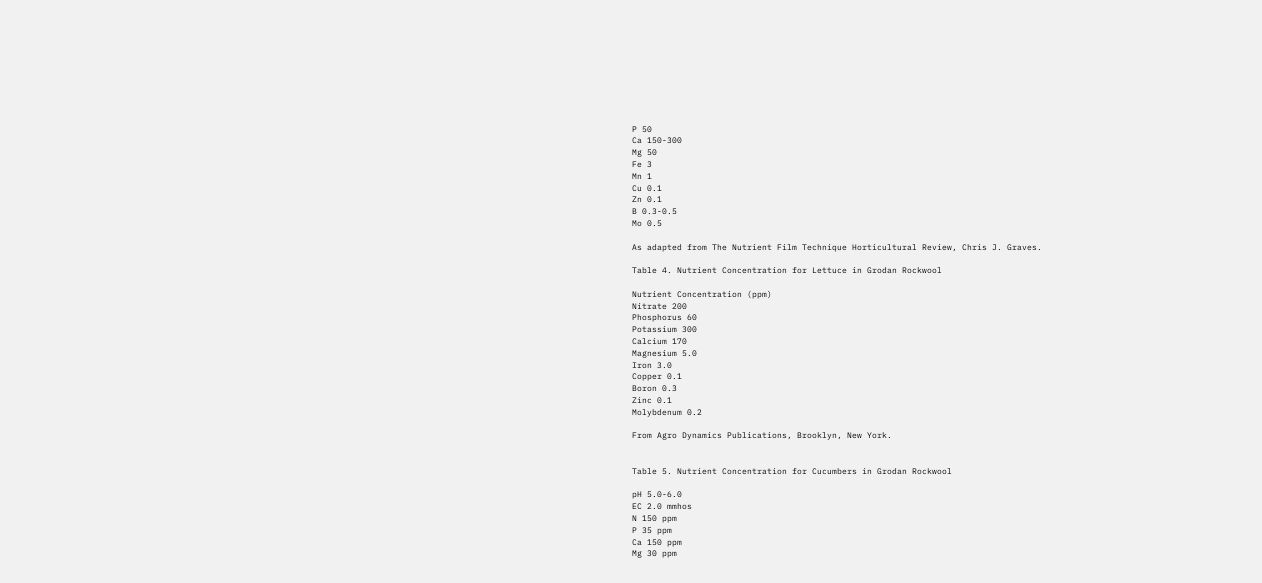P 50
Ca 150-300
Mg 50
Fe 3
Mn 1
Cu 0.1
Zn 0.1
B 0.3-0.5
Mo 0.5

As adapted from The Nutrient Film Technique Horticultural Review, Chris J. Graves.

Table 4. Nutrient Concentration for Lettuce in Grodan Rockwool

Nutrient Concentration (ppm)
Nitrate 200
Phosphorus 60
Potassium 300
Calcium 170
Magnesium 5.0
Iron 3.0
Copper 0.1
Boron 0.3
Zinc 0.1
Molybdenum 0.2

From Agro Dynamics Publications, Brooklyn, New York.


Table 5. Nutrient Concentration for Cucumbers in Grodan Rockwool

pH 5.0-6.0
EC 2.0 mmhos
N 150 ppm
P 35 ppm
Ca 150 ppm
Mg 30 ppm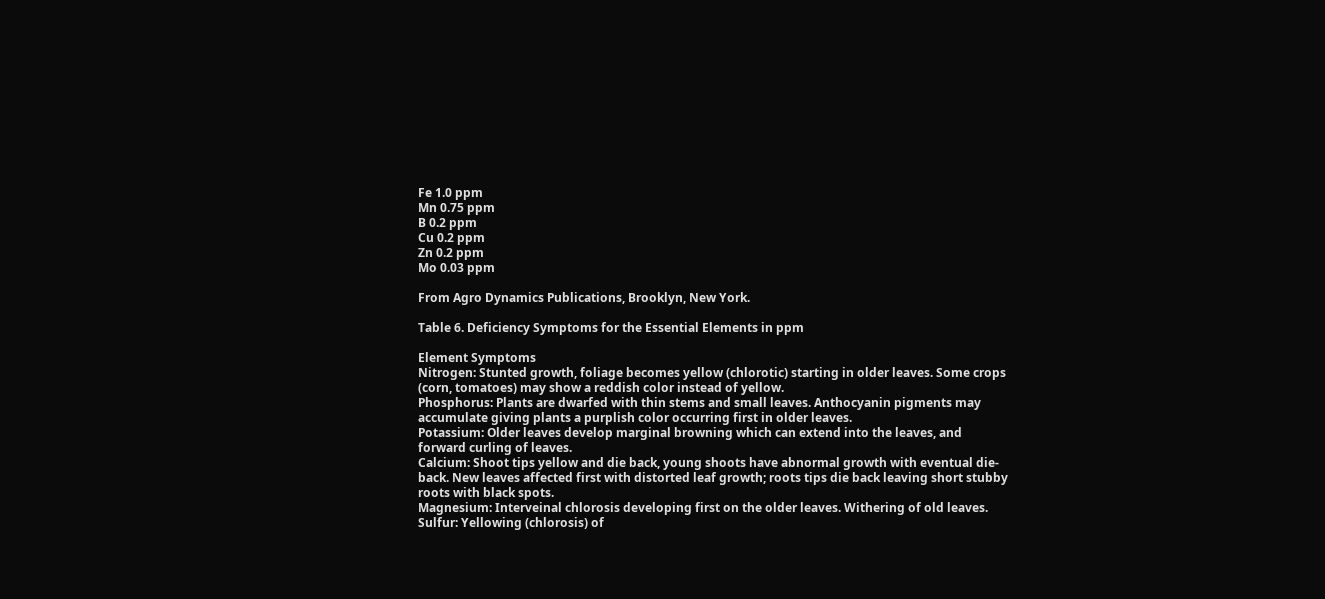Fe 1.0 ppm
Mn 0.75 ppm
B 0.2 ppm
Cu 0.2 ppm
Zn 0.2 ppm
Mo 0.03 ppm

From Agro Dynamics Publications, Brooklyn, New York.

Table 6. Deficiency Symptoms for the Essential Elements in ppm

Element Symptoms
Nitrogen: Stunted growth, foliage becomes yellow (chlorotic) starting in older leaves. Some crops (corn, tomatoes) may show a reddish color instead of yellow.
Phosphorus: Plants are dwarfed with thin stems and small leaves. Anthocyanin pigments may accumulate giving plants a purplish color occurring first in older leaves.
Potassium: Older leaves develop marginal browning which can extend into the leaves, and forward curling of leaves.
Calcium: Shoot tips yellow and die back, young shoots have abnormal growth with eventual die-back. New leaves affected first with distorted leaf growth; roots tips die back leaving short stubby roots with black spots.
Magnesium: Interveinal chlorosis developing first on the older leaves. Withering of old leaves.
Sulfur: Yellowing (chlorosis) of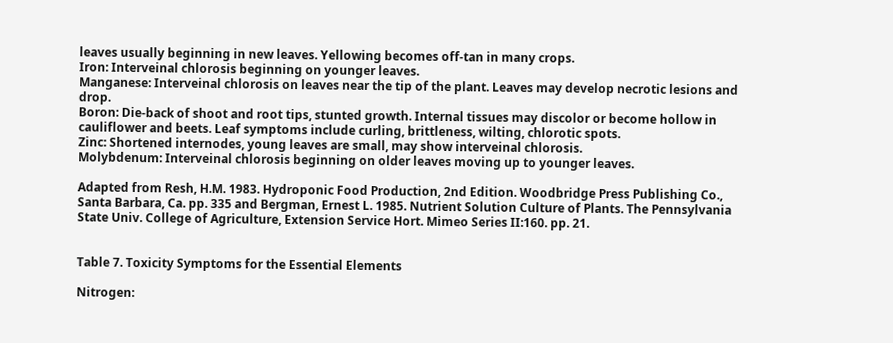leaves usually beginning in new leaves. Yellowing becomes off-tan in many crops.
Iron: Interveinal chlorosis beginning on younger leaves.
Manganese: Interveinal chlorosis on leaves near the tip of the plant. Leaves may develop necrotic lesions and drop.
Boron: Die-back of shoot and root tips, stunted growth. Internal tissues may discolor or become hollow in cauliflower and beets. Leaf symptoms include curling, brittleness, wilting, chlorotic spots.
Zinc: Shortened internodes, young leaves are small, may show interveinal chlorosis.
Molybdenum: Interveinal chlorosis beginning on older leaves moving up to younger leaves.

Adapted from Resh, H.M. 1983. Hydroponic Food Production, 2nd Edition. Woodbridge Press Publishing Co., Santa Barbara, Ca. pp. 335 and Bergman, Ernest L. 1985. Nutrient Solution Culture of Plants. The Pennsylvania State Univ. College of Agriculture, Extension Service Hort. Mimeo Series II:160. pp. 21.


Table 7. Toxicity Symptoms for the Essential Elements

Nitrogen: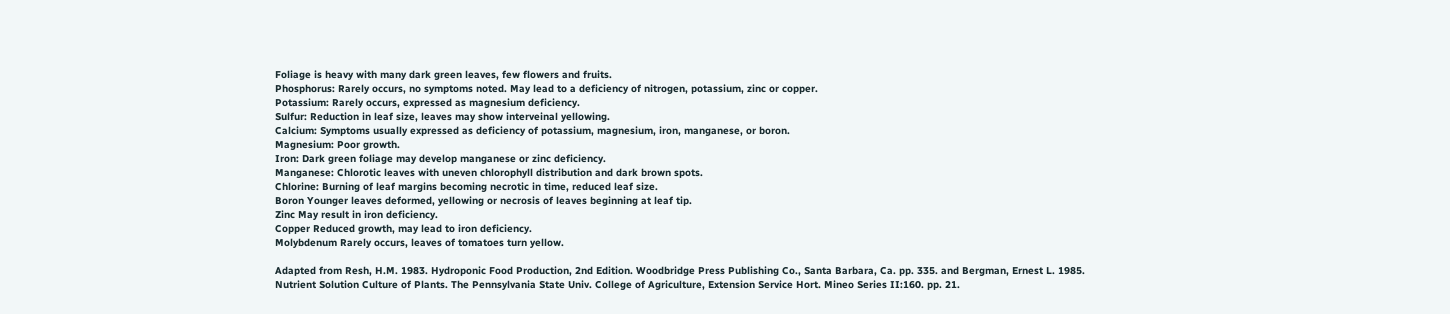Foliage is heavy with many dark green leaves, few flowers and fruits.
Phosphorus: Rarely occurs, no symptoms noted. May lead to a deficiency of nitrogen, potassium, zinc or copper.
Potassium: Rarely occurs, expressed as magnesium deficiency.
Sulfur: Reduction in leaf size, leaves may show interveinal yellowing.
Calcium: Symptoms usually expressed as deficiency of potassium, magnesium, iron, manganese, or boron.
Magnesium: Poor growth.
Iron: Dark green foliage may develop manganese or zinc deficiency.
Manganese: Chlorotic leaves with uneven chlorophyll distribution and dark brown spots.
Chlorine: Burning of leaf margins becoming necrotic in time, reduced leaf size.
Boron Younger leaves deformed, yellowing or necrosis of leaves beginning at leaf tip.
Zinc May result in iron deficiency.
Copper Reduced growth, may lead to iron deficiency.
Molybdenum Rarely occurs, leaves of tomatoes turn yellow.

Adapted from Resh, H.M. 1983. Hydroponic Food Production, 2nd Edition. Woodbridge Press Publishing Co., Santa Barbara, Ca. pp. 335. and Bergman, Ernest L. 1985. Nutrient Solution Culture of Plants. The Pennsylvania State Univ. College of Agriculture, Extension Service Hort. Mineo Series II:160. pp. 21.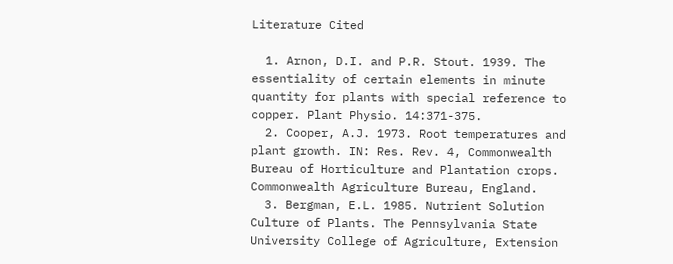Literature Cited

  1. Arnon, D.I. and P.R. Stout. 1939. The essentiality of certain elements in minute quantity for plants with special reference to copper. Plant Physio. 14:371-375.
  2. Cooper, A.J. 1973. Root temperatures and plant growth. IN: Res. Rev. 4, Commonwealth Bureau of Horticulture and Plantation crops. Commonwealth Agriculture Bureau, England.
  3. Bergman, E.L. 1985. Nutrient Solution Culture of Plants. The Pennsylvania State University College of Agriculture, Extension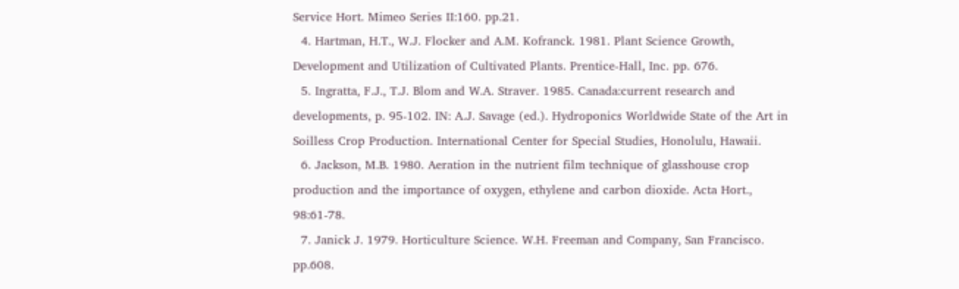Service Hort. Mimeo Series II:160. pp.21.
  4. Hartman, H.T., W.J. Flocker and A.M. Kofranck. 1981. Plant Science Growth, Development and Utilization of Cultivated Plants. Prentice-Hall, Inc. pp. 676.
  5. Ingratta, F.J., T.J. Blom and W.A. Straver. 1985. Canada:current research and developments, p. 95-102. IN: A.J. Savage (ed.). Hydroponics Worldwide State of the Art in Soilless Crop Production. International Center for Special Studies, Honolulu, Hawaii.
  6. Jackson, M.B. 1980. Aeration in the nutrient film technique of glasshouse crop production and the importance of oxygen, ethylene and carbon dioxide. Acta Hort., 98:61-78.
  7. Janick J. 1979. Horticulture Science. W.H. Freeman and Company, San Francisco. pp.608.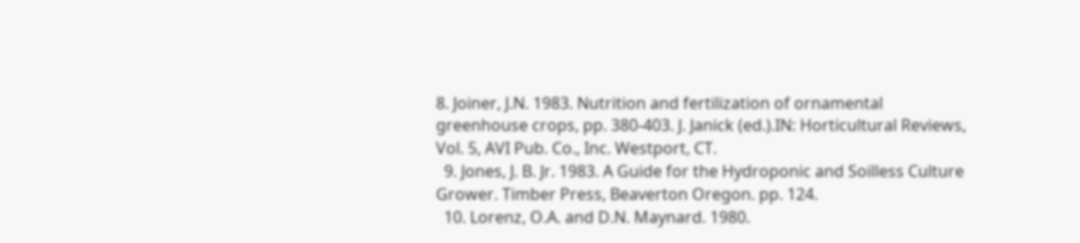8. Joiner, J.N. 1983. Nutrition and fertilization of ornamental greenhouse crops, pp. 380-403. J. Janick (ed.).IN: Horticultural Reviews, Vol. 5, AVI Pub. Co., Inc. Westport, CT.
  9. Jones, J. B. Jr. 1983. A Guide for the Hydroponic and Soilless Culture Grower. Timber Press, Beaverton Oregon. pp. 124.
  10. Lorenz, O.A. and D.N. Maynard. 1980.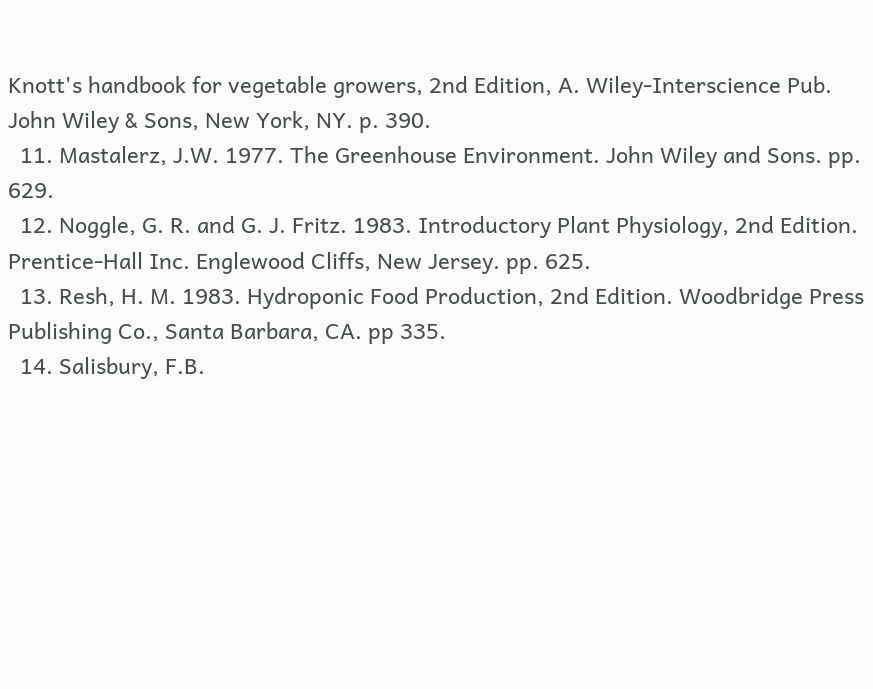Knott's handbook for vegetable growers, 2nd Edition, A. Wiley-Interscience Pub. John Wiley & Sons, New York, NY. p. 390.
  11. Mastalerz, J.W. 1977. The Greenhouse Environment. John Wiley and Sons. pp. 629.
  12. Noggle, G. R. and G. J. Fritz. 1983. Introductory Plant Physiology, 2nd Edition. Prentice-Hall Inc. Englewood Cliffs, New Jersey. pp. 625.
  13. Resh, H. M. 1983. Hydroponic Food Production, 2nd Edition. Woodbridge Press Publishing Co., Santa Barbara, CA. pp 335.
  14. Salisbury, F.B.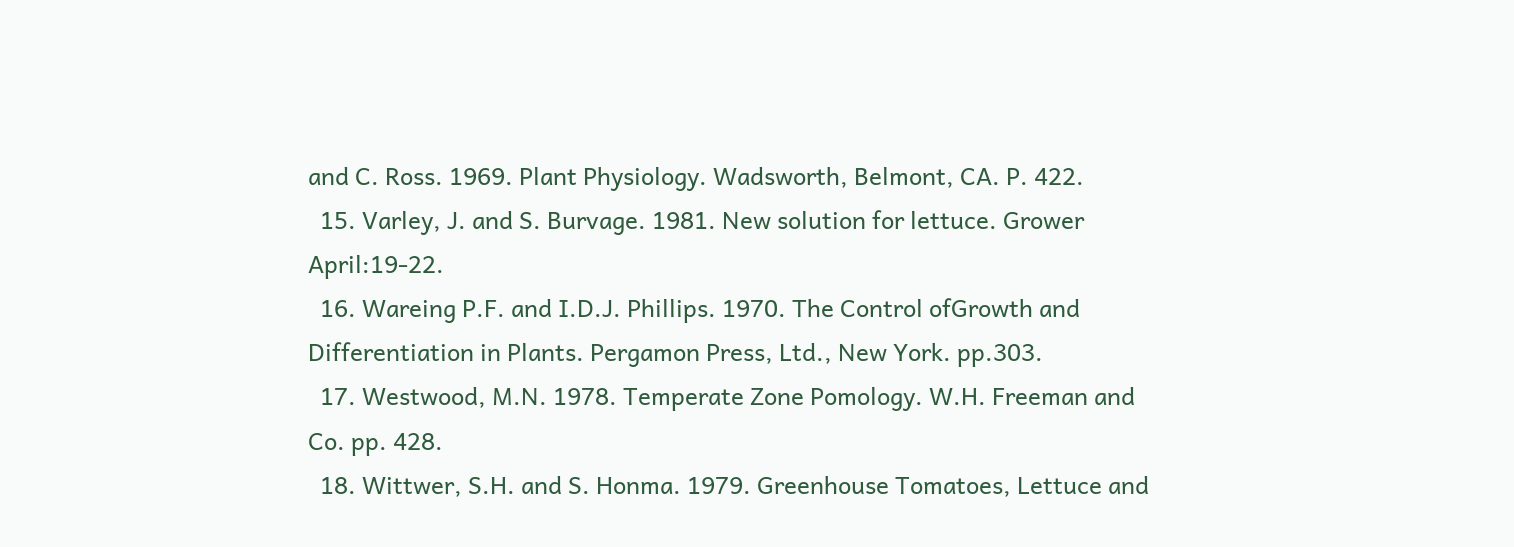and C. Ross. 1969. Plant Physiology. Wadsworth, Belmont, CA. P. 422.
  15. Varley, J. and S. Burvage. 1981. New solution for lettuce. Grower April:19-22.
  16. Wareing P.F. and I.D.J. Phillips. 1970. The Control ofGrowth and Differentiation in Plants. Pergamon Press, Ltd., New York. pp.303.
  17. Westwood, M.N. 1978. Temperate Zone Pomology. W.H. Freeman and Co. pp. 428.
  18. Wittwer, S.H. and S. Honma. 1979. Greenhouse Tomatoes, Lettuce and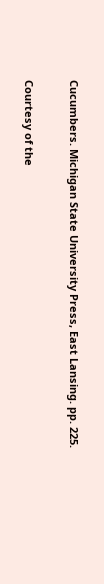Cucumbers. Michigan State University Press, East Lansing. pp. 225.

Courtesy of the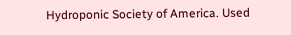Hydroponic Society of America. Used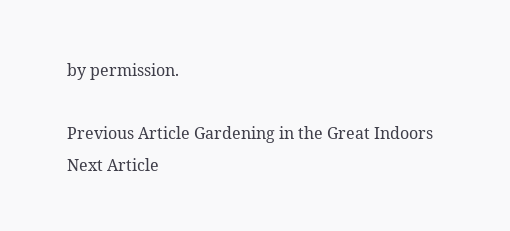by permission.

Previous Article Gardening in the Great Indoors
Next Article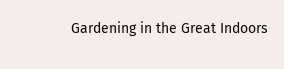Gardening in the Great Indoors